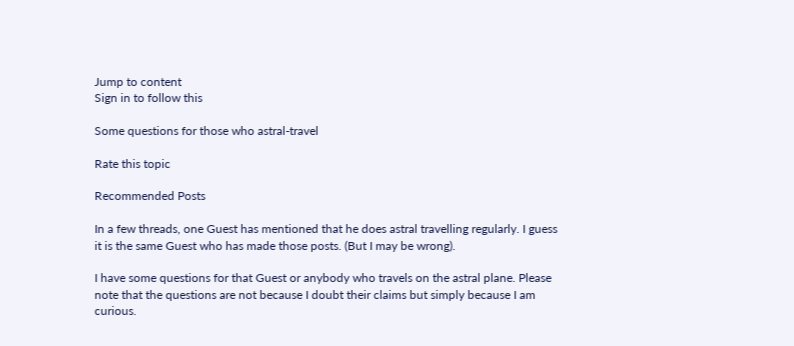Jump to content
Sign in to follow this

Some questions for those who astral-travel

Rate this topic

Recommended Posts

In a few threads, one Guest has mentioned that he does astral travelling regularly. I guess it is the same Guest who has made those posts. (But I may be wrong).

I have some questions for that Guest or anybody who travels on the astral plane. Please note that the questions are not because I doubt their claims but simply because I am curious.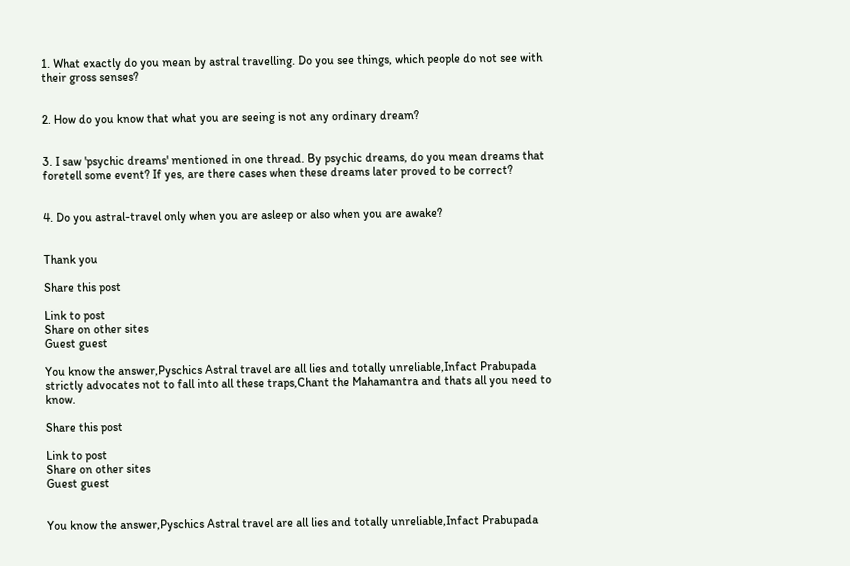1. What exactly do you mean by astral travelling. Do you see things, which people do not see with their gross senses?


2. How do you know that what you are seeing is not any ordinary dream?


3. I saw 'psychic dreams' mentioned in one thread. By psychic dreams, do you mean dreams that foretell some event? If yes, are there cases when these dreams later proved to be correct?


4. Do you astral-travel only when you are asleep or also when you are awake?


Thank you

Share this post

Link to post
Share on other sites
Guest guest

You know the answer,Pyschics Astral travel are all lies and totally unreliable,Infact Prabupada strictly advocates not to fall into all these traps,Chant the Mahamantra and thats all you need to know.

Share this post

Link to post
Share on other sites
Guest guest


You know the answer,Pyschics Astral travel are all lies and totally unreliable,Infact Prabupada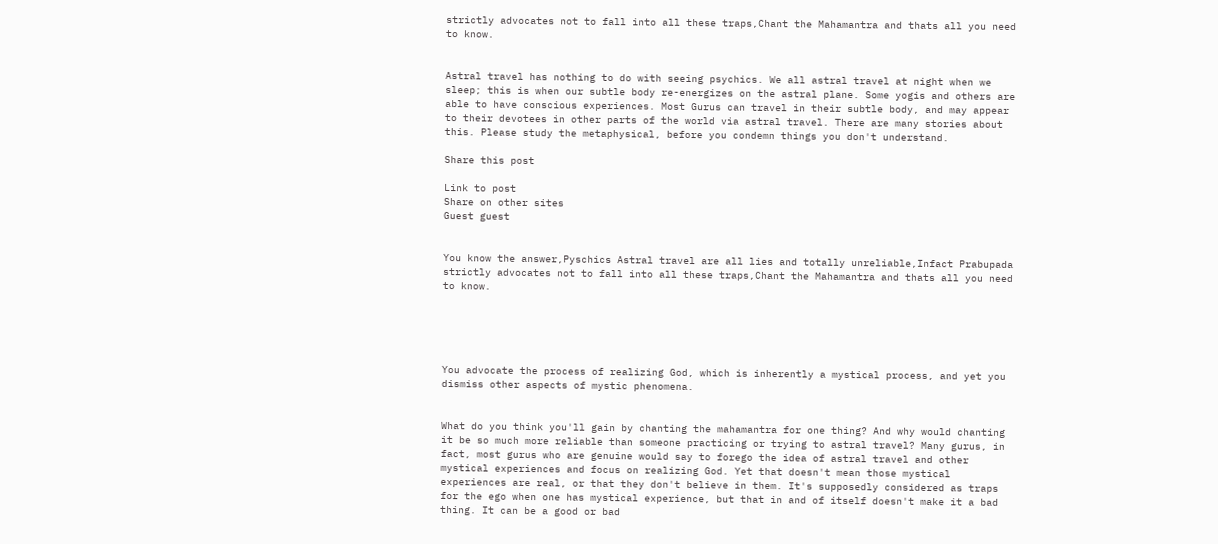strictly advocates not to fall into all these traps,Chant the Mahamantra and thats all you need to know.


Astral travel has nothing to do with seeing psychics. We all astral travel at night when we sleep; this is when our subtle body re-energizes on the astral plane. Some yogis and others are able to have conscious experiences. Most Gurus can travel in their subtle body, and may appear to their devotees in other parts of the world via astral travel. There are many stories about this. Please study the metaphysical, before you condemn things you don't understand.

Share this post

Link to post
Share on other sites
Guest guest


You know the answer,Pyschics Astral travel are all lies and totally unreliable,Infact Prabupada strictly advocates not to fall into all these traps,Chant the Mahamantra and thats all you need to know.





You advocate the process of realizing God, which is inherently a mystical process, and yet you dismiss other aspects of mystic phenomena.


What do you think you'll gain by chanting the mahamantra for one thing? And why would chanting it be so much more reliable than someone practicing or trying to astral travel? Many gurus, in fact, most gurus who are genuine would say to forego the idea of astral travel and other mystical experiences and focus on realizing God. Yet that doesn't mean those mystical experiences are real, or that they don't believe in them. It's supposedly considered as traps for the ego when one has mystical experience, but that in and of itself doesn't make it a bad thing. It can be a good or bad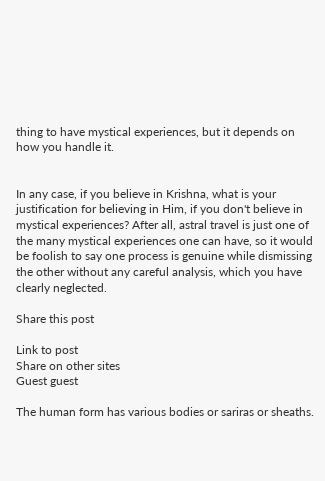thing to have mystical experiences, but it depends on how you handle it.


In any case, if you believe in Krishna, what is your justification for believing in Him, if you don't believe in mystical experiences? After all, astral travel is just one of the many mystical experiences one can have, so it would be foolish to say one process is genuine while dismissing the other without any careful analysis, which you have clearly neglected.

Share this post

Link to post
Share on other sites
Guest guest

The human form has various bodies or sariras or sheaths.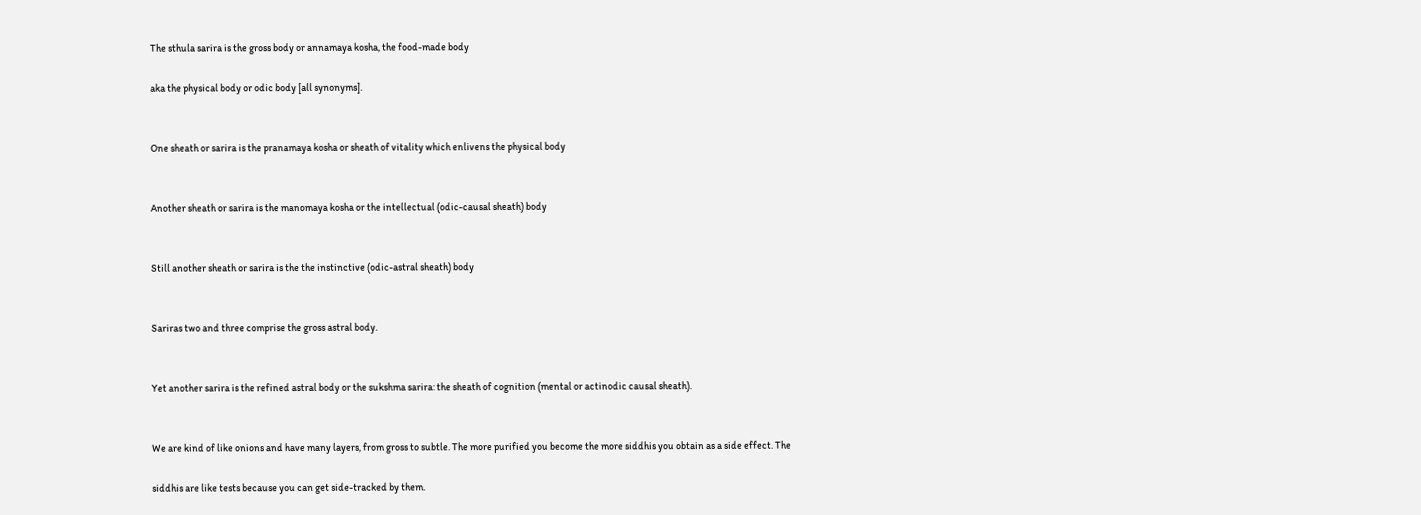The sthula sarira is the gross body or annamaya kosha, the food-made body

aka the physical body or odic body [all synonyms].


One sheath or sarira is the pranamaya kosha or sheath of vitality which enlivens the physical body


Another sheath or sarira is the manomaya kosha or the intellectual (odic-causal sheath) body


Still another sheath or sarira is the the instinctive (odic-astral sheath) body


Sariras two and three comprise the gross astral body.


Yet another sarira is the refined astral body or the sukshma sarira: the sheath of cognition (mental or actinodic causal sheath).


We are kind of like onions and have many layers, from gross to subtle. The more purified you become the more siddhis you obtain as a side effect. The

siddhis are like tests because you can get side-tracked by them.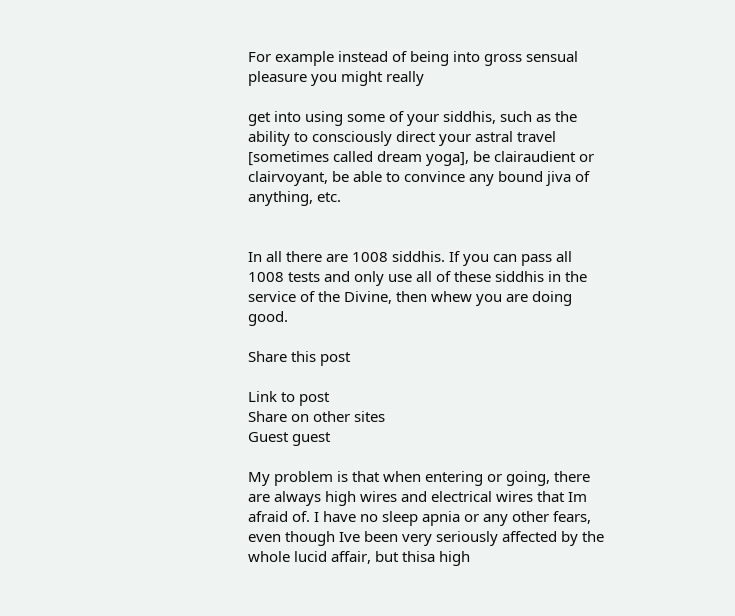For example instead of being into gross sensual pleasure you might really

get into using some of your siddhis, such as the ability to consciously direct your astral travel [sometimes called dream yoga], be clairaudient or clairvoyant, be able to convince any bound jiva of anything, etc.


In all there are 1008 siddhis. If you can pass all 1008 tests and only use all of these siddhis in the service of the Divine, then whew you are doing good.

Share this post

Link to post
Share on other sites
Guest guest

My problem is that when entering or going, there are always high wires and electrical wires that Im afraid of. I have no sleep apnia or any other fears, even though Ive been very seriously affected by the whole lucid affair, but thisa high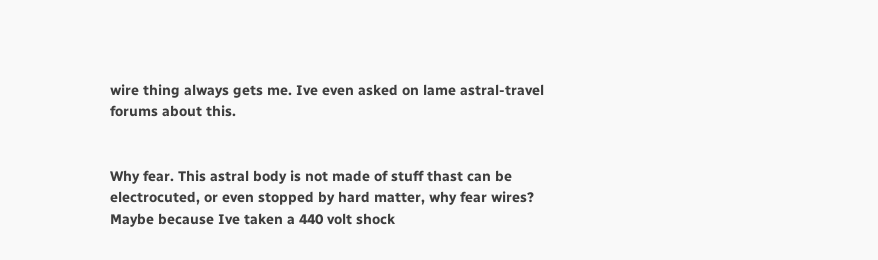wire thing always gets me. Ive even asked on lame astral-travel forums about this.


Why fear. This astral body is not made of stuff thast can be electrocuted, or even stopped by hard matter, why fear wires? Maybe because Ive taken a 440 volt shock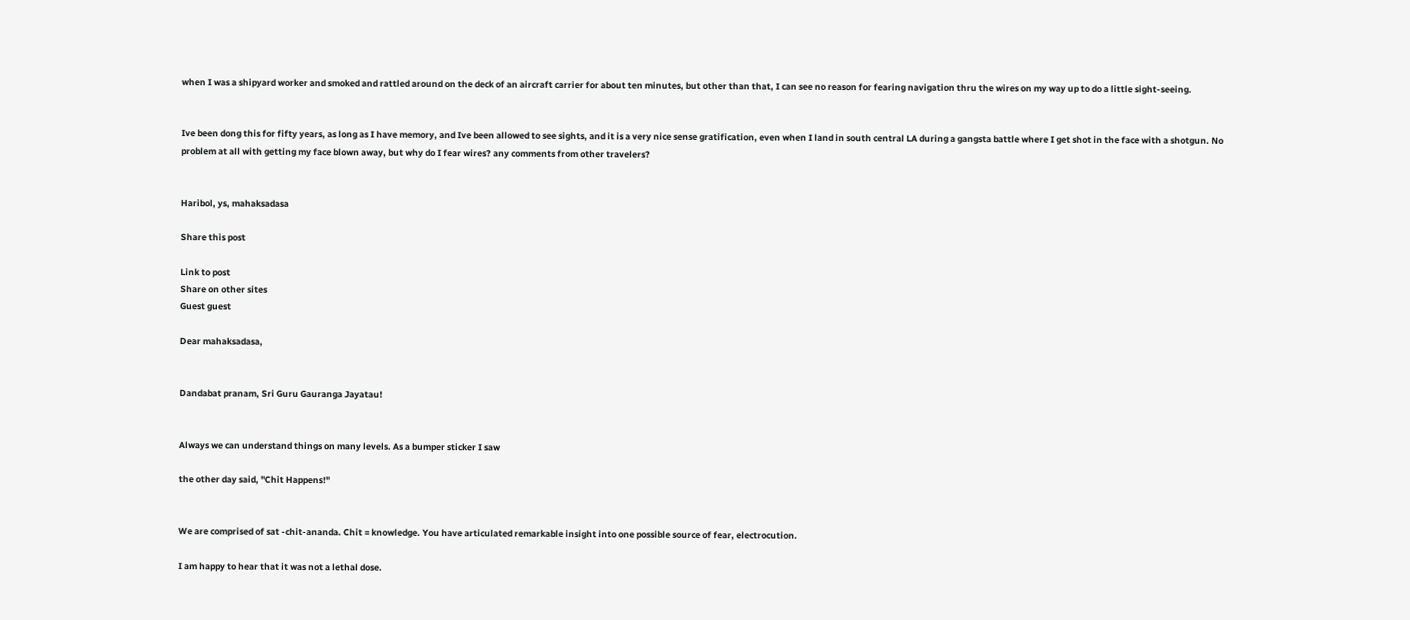when I was a shipyard worker and smoked and rattled around on the deck of an aircraft carrier for about ten minutes, but other than that, I can see no reason for fearing navigation thru the wires on my way up to do a little sight-seeing.


Ive been dong this for fifty years, as long as I have memory, and Ive been allowed to see sights, and it is a very nice sense gratification, even when I land in south central LA during a gangsta battle where I get shot in the face with a shotgun. No problem at all with getting my face blown away, but why do I fear wires? any comments from other travelers?


Haribol, ys, mahaksadasa

Share this post

Link to post
Share on other sites
Guest guest

Dear mahaksadasa,


Dandabat pranam, Sri Guru Gauranga Jayatau!


Always we can understand things on many levels. As a bumper sticker I saw

the other day said, "Chit Happens!"


We are comprised of sat -chit-ananda. Chit = knowledge. You have articulated remarkable insight into one possible source of fear, electrocution.

I am happy to hear that it was not a lethal dose.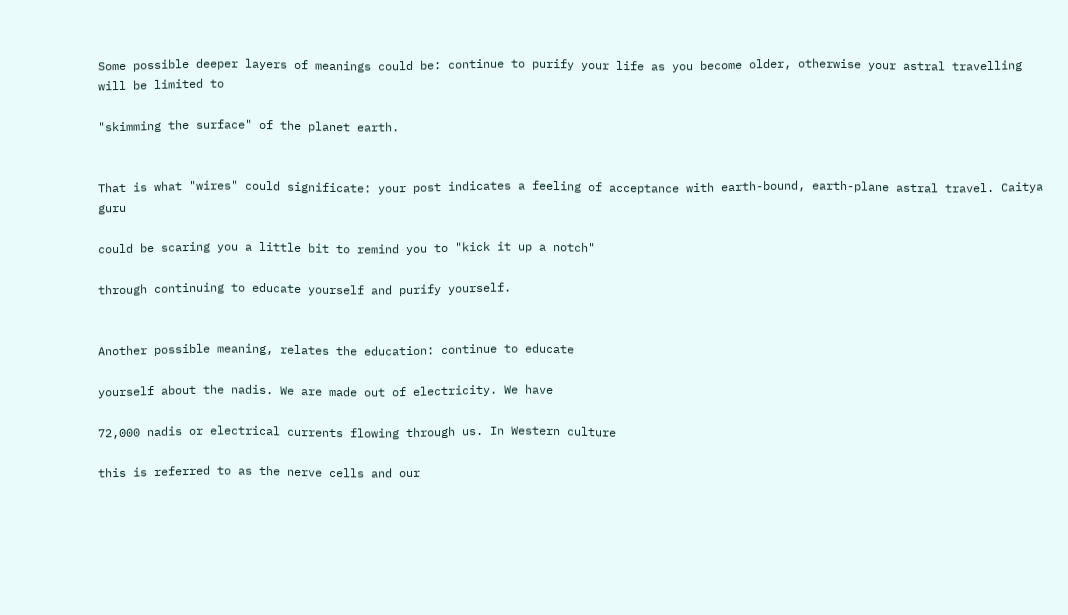Some possible deeper layers of meanings could be: continue to purify your life as you become older, otherwise your astral travelling will be limited to

"skimming the surface" of the planet earth.


That is what "wires" could significate: your post indicates a feeling of acceptance with earth-bound, earth-plane astral travel. Caitya guru

could be scaring you a little bit to remind you to "kick it up a notch"

through continuing to educate yourself and purify yourself.


Another possible meaning, relates the education: continue to educate

yourself about the nadis. We are made out of electricity. We have

72,000 nadis or electrical currents flowing through us. In Western culture

this is referred to as the nerve cells and our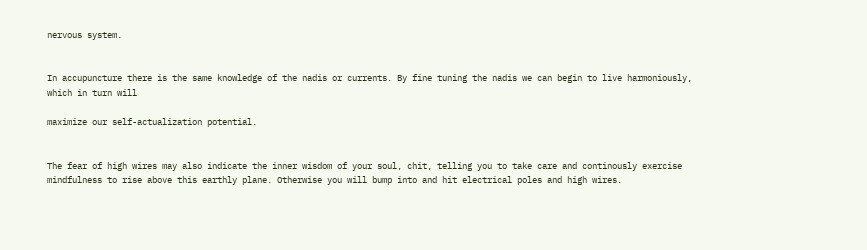nervous system.


In accupuncture there is the same knowledge of the nadis or currents. By fine tuning the nadis we can begin to live harmoniously, which in turn will

maximize our self-actualization potential.


The fear of high wires may also indicate the inner wisdom of your soul, chit, telling you to take care and continously exercise mindfulness to rise above this earthly plane. Otherwise you will bump into and hit electrical poles and high wires.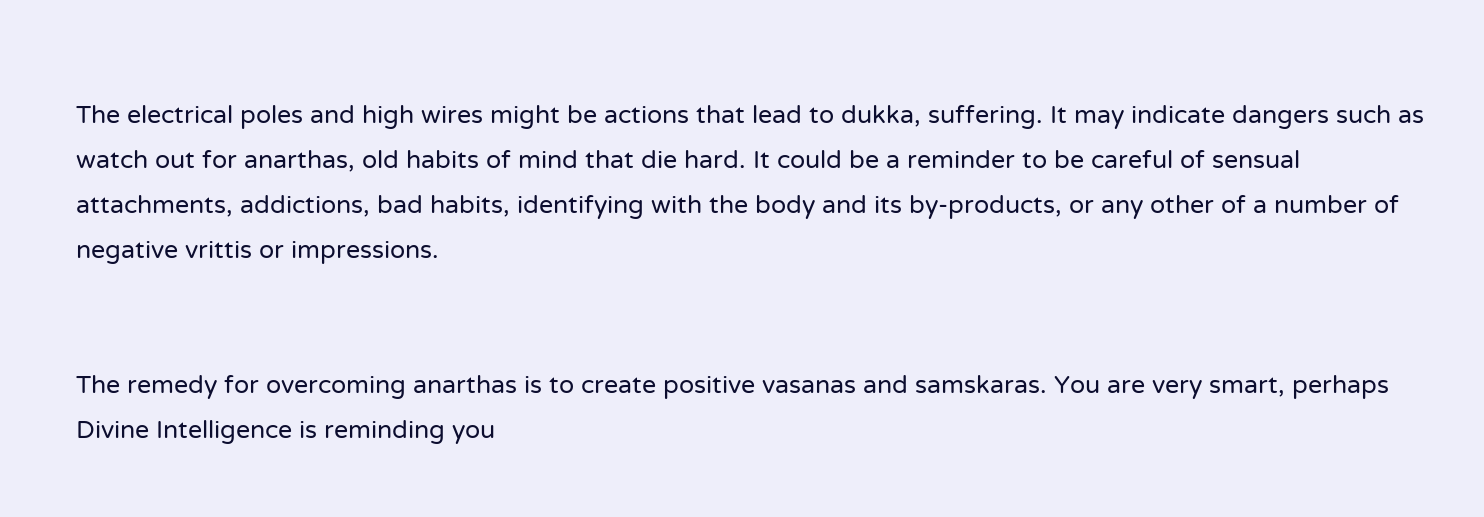The electrical poles and high wires might be actions that lead to dukka, suffering. It may indicate dangers such as watch out for anarthas, old habits of mind that die hard. It could be a reminder to be careful of sensual attachments, addictions, bad habits, identifying with the body and its by-products, or any other of a number of negative vrittis or impressions.


The remedy for overcoming anarthas is to create positive vasanas and samskaras. You are very smart, perhaps Divine Intelligence is reminding you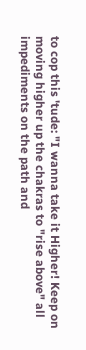to cop this 'tude: "I wanna take it Higher! Keep on moving higher up the chakras to "rise above" all impediments on the path and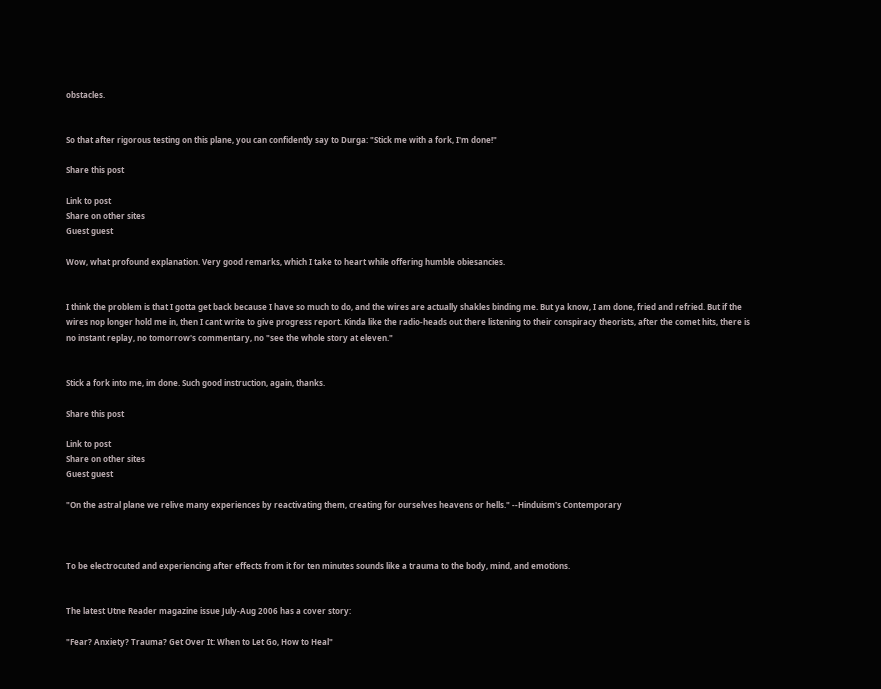obstacles.


So that after rigorous testing on this plane, you can confidently say to Durga: "Stick me with a fork, I'm done!"

Share this post

Link to post
Share on other sites
Guest guest

Wow, what profound explanation. Very good remarks, which I take to heart while offering humble obiesancies.


I think the problem is that I gotta get back because I have so much to do, and the wires are actually shakles binding me. But ya know, I am done, fried and refried. But if the wires nop longer hold me in, then I cant write to give progress report. Kinda like the radio-heads out there listening to their conspiracy theorists, after the comet hits, there is no instant replay, no tomorrow's commentary, no "see the whole story at eleven."


Stick a fork into me, im done. Such good instruction, again, thanks.

Share this post

Link to post
Share on other sites
Guest guest

"On the astral plane we relive many experiences by reactivating them, creating for ourselves heavens or hells." --Hinduism's Contemporary



To be electrocuted and experiencing after effects from it for ten minutes sounds like a trauma to the body, mind, and emotions.


The latest Utne Reader magazine issue July-Aug 2006 has a cover story:

"Fear? Anxiety? Trauma? Get Over It: When to Let Go, How to Heal"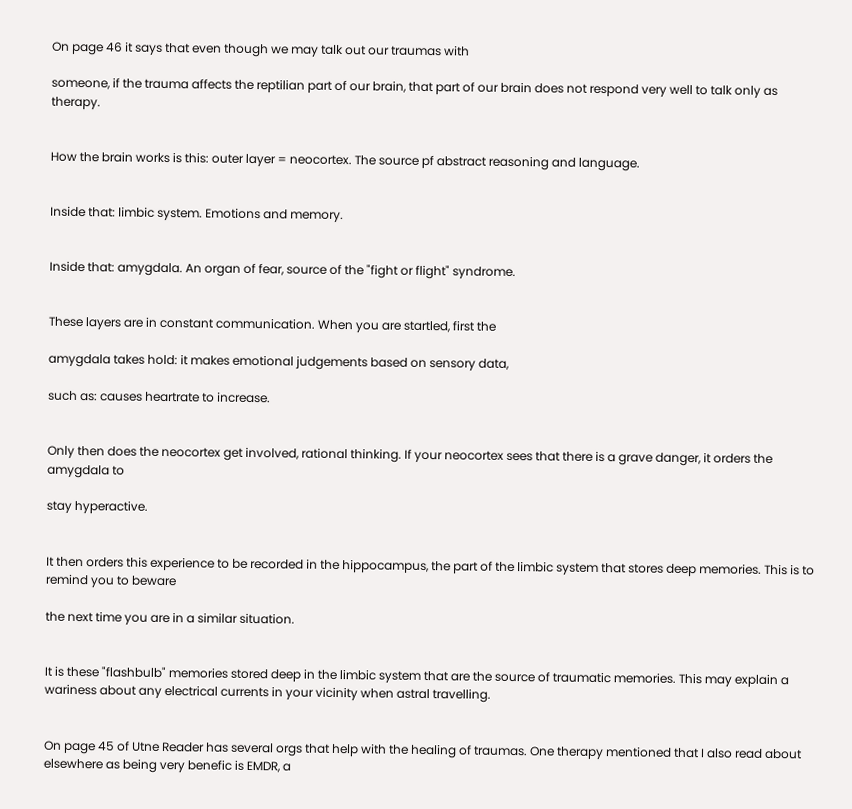On page 46 it says that even though we may talk out our traumas with

someone, if the trauma affects the reptilian part of our brain, that part of our brain does not respond very well to talk only as therapy.


How the brain works is this: outer layer = neocortex. The source pf abstract reasoning and language.


Inside that: limbic system. Emotions and memory.


Inside that: amygdala. An organ of fear, source of the "fight or flight" syndrome.


These layers are in constant communication. When you are startled, first the

amygdala takes hold: it makes emotional judgements based on sensory data,

such as: causes heartrate to increase.


Only then does the neocortex get involved, rational thinking. If your neocortex sees that there is a grave danger, it orders the amygdala to

stay hyperactive.


It then orders this experience to be recorded in the hippocampus, the part of the limbic system that stores deep memories. This is to remind you to beware

the next time you are in a similar situation.


It is these "flashbulb" memories stored deep in the limbic system that are the source of traumatic memories. This may explain a wariness about any electrical currents in your vicinity when astral travelling.


On page 45 of Utne Reader has several orgs that help with the healing of traumas. One therapy mentioned that I also read about elsewhere as being very benefic is EMDR, a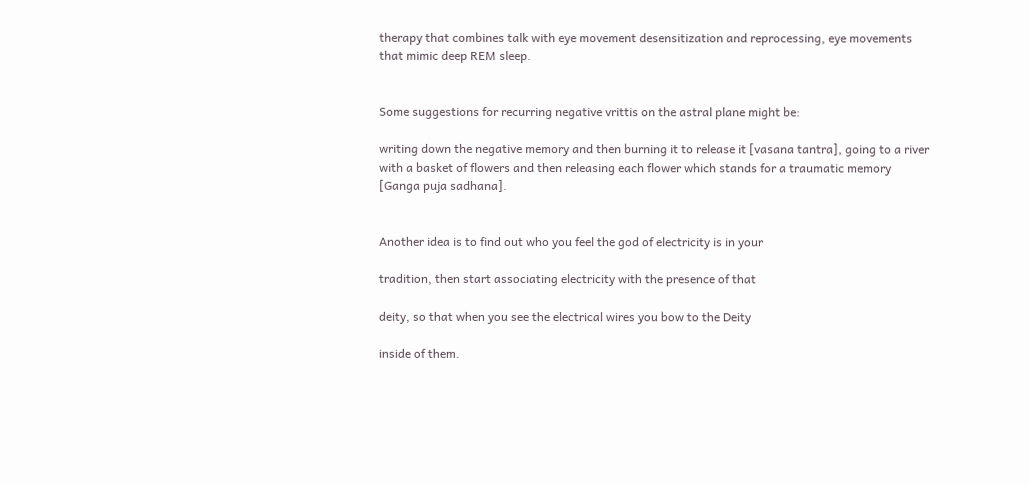therapy that combines talk with eye movement desensitization and reprocessing, eye movements that mimic deep REM sleep.


Some suggestions for recurring negative vrittis on the astral plane might be:

writing down the negative memory and then burning it to release it [vasana tantra], going to a river with a basket of flowers and then releasing each flower which stands for a traumatic memory [Ganga puja sadhana].


Another idea is to find out who you feel the god of electricity is in your

tradition, then start associating electricity with the presence of that

deity, so that when you see the electrical wires you bow to the Deity

inside of them.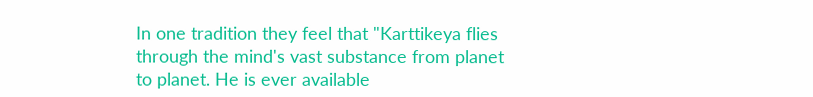In one tradition they feel that "Karttikeya flies through the mind's vast substance from planet to planet. He is ever available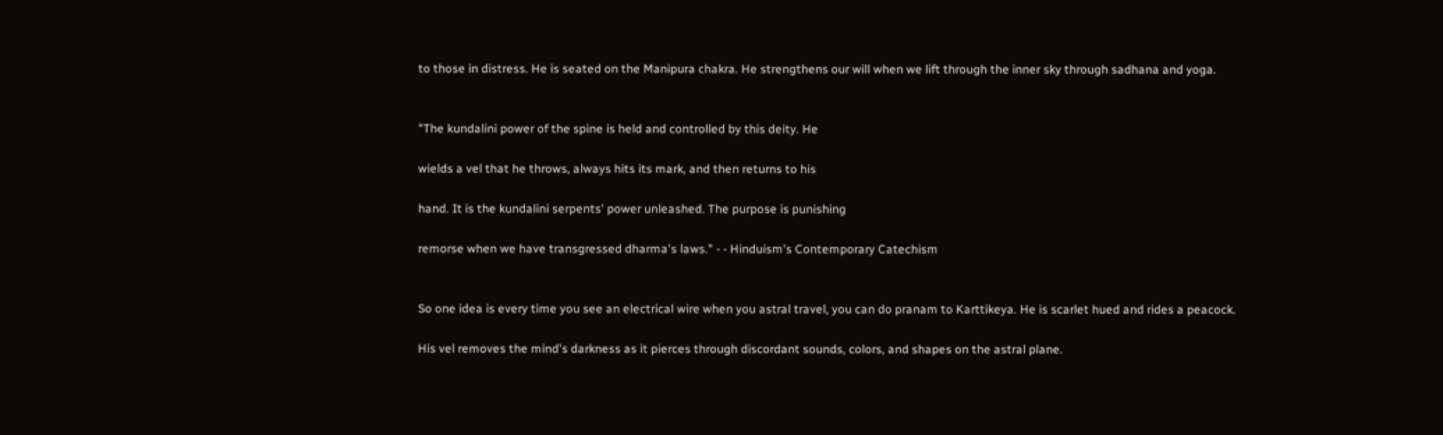to those in distress. He is seated on the Manipura chakra. He strengthens our will when we lift through the inner sky through sadhana and yoga.


"The kundalini power of the spine is held and controlled by this deity. He

wields a vel that he throws, always hits its mark, and then returns to his

hand. It is the kundalini serpents' power unleashed. The purpose is punishing

remorse when we have transgressed dharma's laws." - - Hinduism's Contemporary Catechism


So one idea is every time you see an electrical wire when you astral travel, you can do pranam to Karttikeya. He is scarlet hued and rides a peacock.

His vel removes the mind's darkness as it pierces through discordant sounds, colors, and shapes on the astral plane.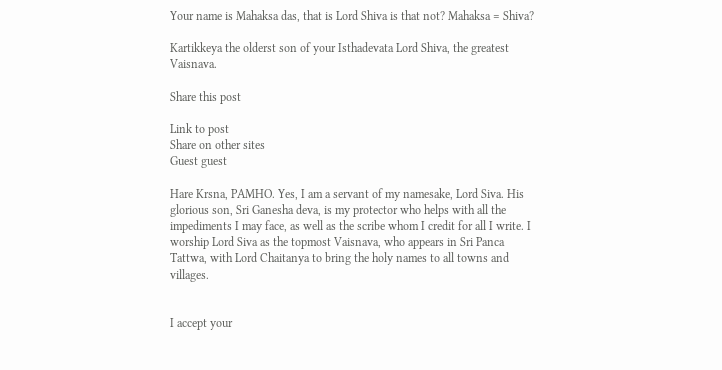Your name is Mahaksa das, that is Lord Shiva is that not? Mahaksa = Shiva?

Kartikkeya the olderst son of your Isthadevata Lord Shiva, the greatest Vaisnava.

Share this post

Link to post
Share on other sites
Guest guest

Hare Krsna, PAMHO. Yes, I am a servant of my namesake, Lord Siva. His glorious son, Sri Ganesha deva, is my protector who helps with all the impediments I may face, as well as the scribe whom I credit for all I write. I worship Lord Siva as the topmost Vaisnava, who appears in Sri Panca Tattwa, with Lord Chaitanya to bring the holy names to all towns and villages.


I accept your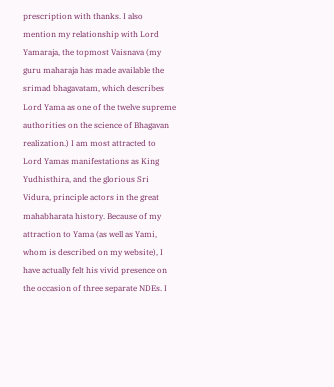prescription with thanks. I also mention my relationship with Lord Yamaraja, the topmost Vaisnava (my guru maharaja has made available the srimad bhagavatam, which describes Lord Yama as one of the twelve supreme authorities on the science of Bhagavan realization.) I am most attracted to Lord Yamas manifestations as King Yudhisthira, and the glorious Sri Vidura, principle actors in the great mahabharata history. Because of my attraction to Yama (as well as Yami, whom is described on my website), I have actually felt his vivid presence on the occasion of three separate NDEs. I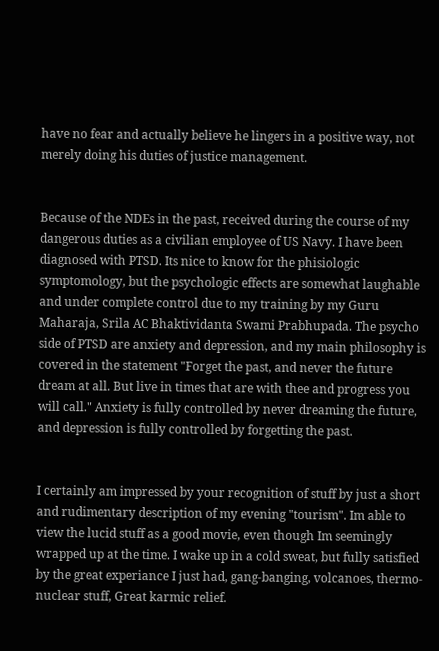have no fear and actually believe he lingers in a positive way, not merely doing his duties of justice management.


Because of the NDEs in the past, received during the course of my dangerous duties as a civilian employee of US Navy. I have been diagnosed with PTSD. Its nice to know for the phisiologic symptomology, but the psychologic effects are somewhat laughable and under complete control due to my training by my Guru Maharaja, Srila AC Bhaktividanta Swami Prabhupada. The psycho side of PTSD are anxiety and depression, and my main philosophy is covered in the statement "Forget the past, and never the future dream at all. But live in times that are with thee and progress you will call." Anxiety is fully controlled by never dreaming the future, and depression is fully controlled by forgetting the past.


I certainly am impressed by your recognition of stuff by just a short and rudimentary description of my evening "tourism". Im able to view the lucid stuff as a good movie, even though Im seemingly wrapped up at the time. I wake up in a cold sweat, but fully satisfied by the great experiance I just had, gang-banging, volcanoes, thermo-nuclear stuff, Great karmic relief.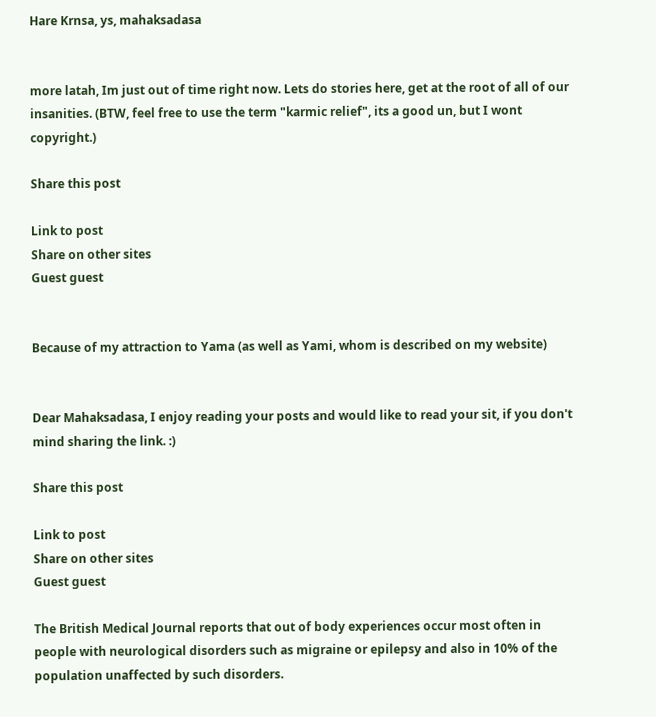Hare Krnsa, ys, mahaksadasa


more latah, Im just out of time right now. Lets do stories here, get at the root of all of our insanities. (BTW, feel free to use the term "karmic relief", its a good un, but I wont copyright.)

Share this post

Link to post
Share on other sites
Guest guest


Because of my attraction to Yama (as well as Yami, whom is described on my website)


Dear Mahaksadasa, I enjoy reading your posts and would like to read your sit, if you don't mind sharing the link. :)

Share this post

Link to post
Share on other sites
Guest guest

The British Medical Journal reports that out of body experiences occur most often in people with neurological disorders such as migraine or epilepsy and also in 10% of the population unaffected by such disorders.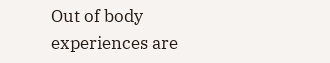Out of body experiences are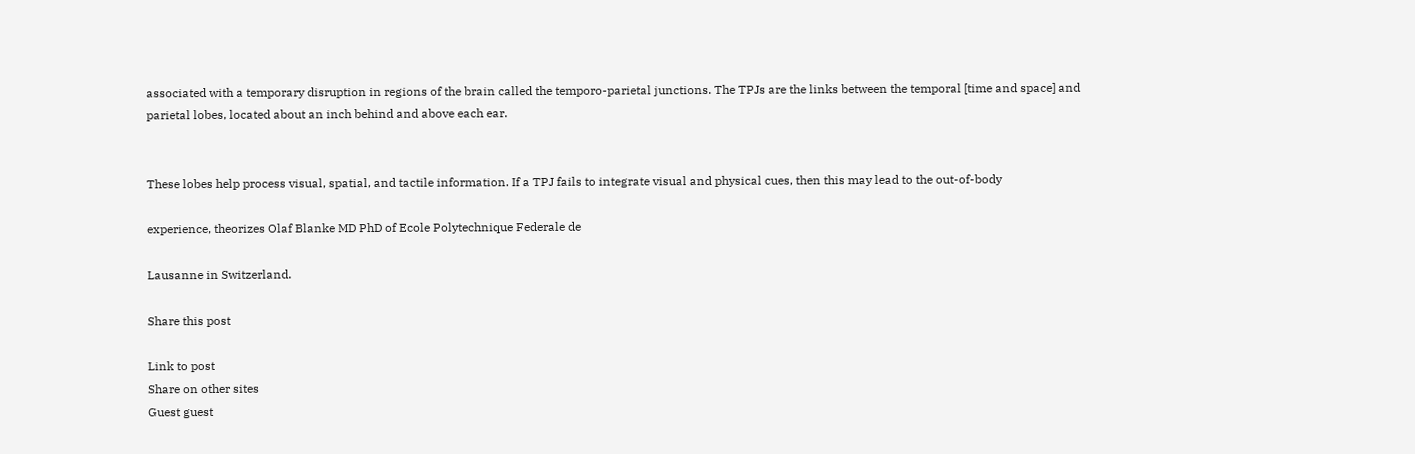associated with a temporary disruption in regions of the brain called the temporo-parietal junctions. The TPJs are the links between the temporal [time and space] and parietal lobes, located about an inch behind and above each ear.


These lobes help process visual, spatial, and tactile information. If a TPJ fails to integrate visual and physical cues, then this may lead to the out-of-body

experience, theorizes Olaf Blanke MD PhD of Ecole Polytechnique Federale de

Lausanne in Switzerland.

Share this post

Link to post
Share on other sites
Guest guest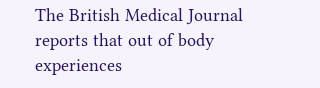The British Medical Journal reports that out of body experiences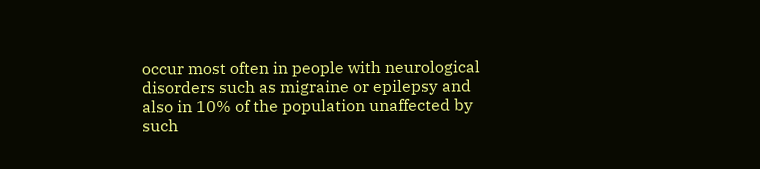occur most often in people with neurological disorders such as migraine or epilepsy and also in 10% of the population unaffected by such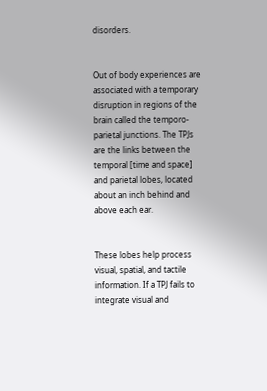disorders.


Out of body experiences are associated with a temporary disruption in regions of the brain called the temporo-parietal junctions. The TPJs are the links between the temporal [time and space] and parietal lobes, located about an inch behind and above each ear.


These lobes help process visual, spatial, and tactile information. If a TPJ fails to integrate visual and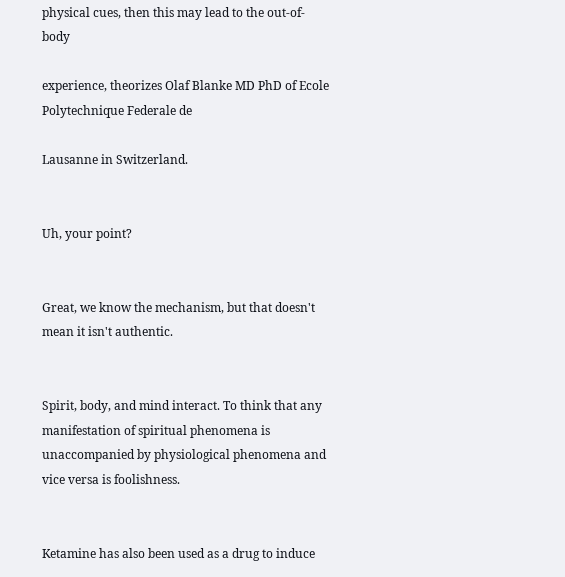physical cues, then this may lead to the out-of-body

experience, theorizes Olaf Blanke MD PhD of Ecole Polytechnique Federale de

Lausanne in Switzerland.


Uh, your point?


Great, we know the mechanism, but that doesn't mean it isn't authentic.


Spirit, body, and mind interact. To think that any manifestation of spiritual phenomena is unaccompanied by physiological phenomena and vice versa is foolishness.


Ketamine has also been used as a drug to induce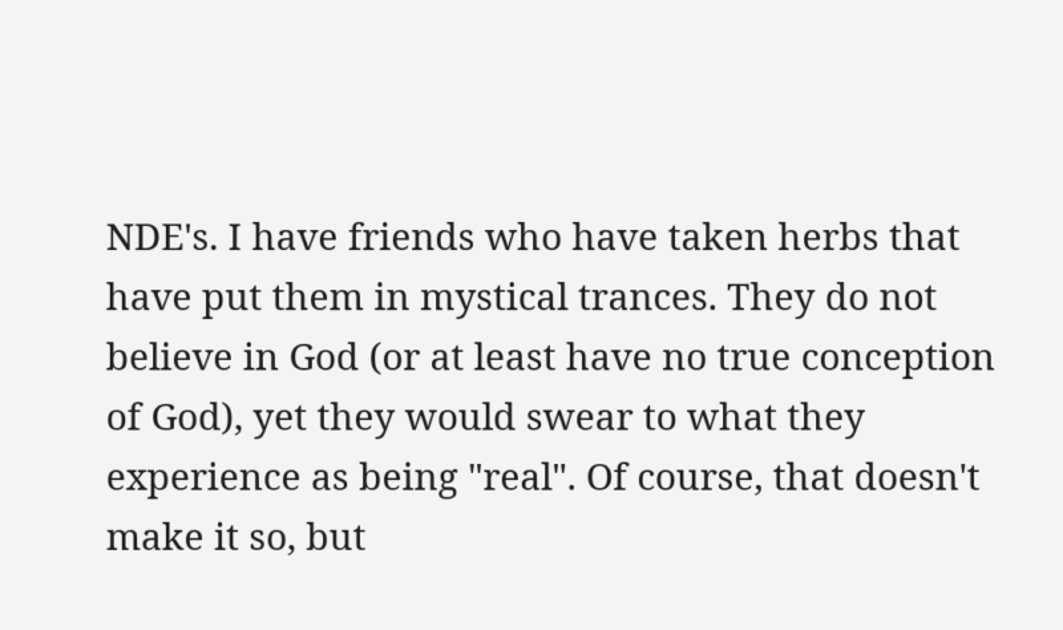NDE's. I have friends who have taken herbs that have put them in mystical trances. They do not believe in God (or at least have no true conception of God), yet they would swear to what they experience as being "real". Of course, that doesn't make it so, but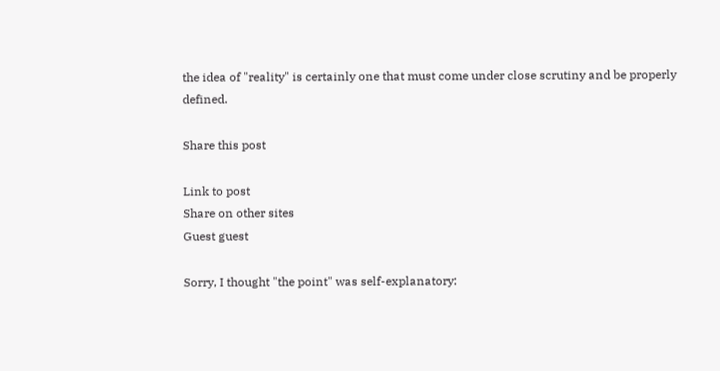the idea of "reality" is certainly one that must come under close scrutiny and be properly defined.

Share this post

Link to post
Share on other sites
Guest guest

Sorry, I thought "the point" was self-explanatory: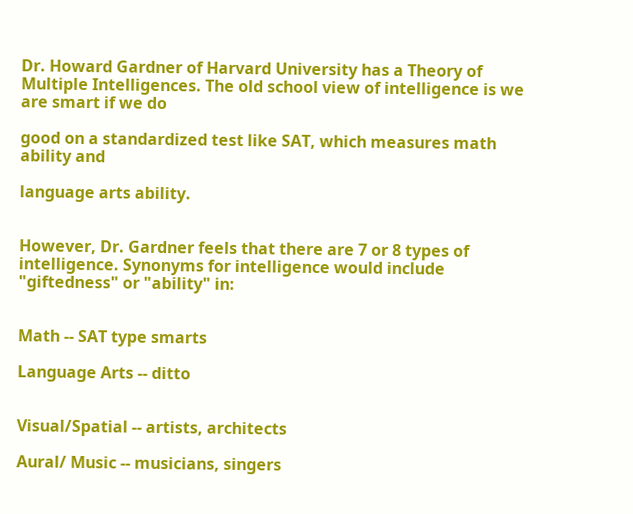Dr. Howard Gardner of Harvard University has a Theory of Multiple Intelligences. The old school view of intelligence is we are smart if we do

good on a standardized test like SAT, which measures math ability and

language arts ability.


However, Dr. Gardner feels that there are 7 or 8 types of intelligence. Synonyms for intelligence would include "giftedness" or "ability" in:


Math -- SAT type smarts

Language Arts -- ditto


Visual/Spatial -- artists, architects

Aural/ Music -- musicians, singers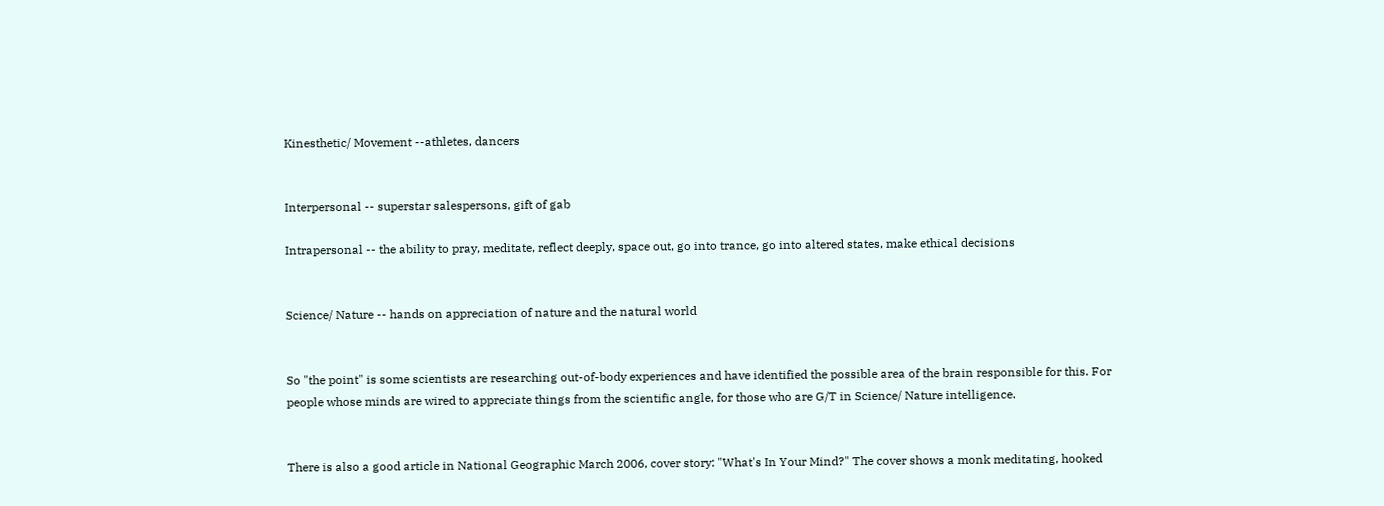Kinesthetic/ Movement --athletes, dancers


Interpersonal -- superstar salespersons, gift of gab

Intrapersonal -- the ability to pray, meditate, reflect deeply, space out, go into trance, go into altered states, make ethical decisions


Science/ Nature -- hands on appreciation of nature and the natural world


So "the point" is some scientists are researching out-of-body experiences and have identified the possible area of the brain responsible for this. For people whose minds are wired to appreciate things from the scientific angle, for those who are G/T in Science/ Nature intelligence.


There is also a good article in National Geographic March 2006, cover story: "What's In Your Mind?" The cover shows a monk meditating, hooked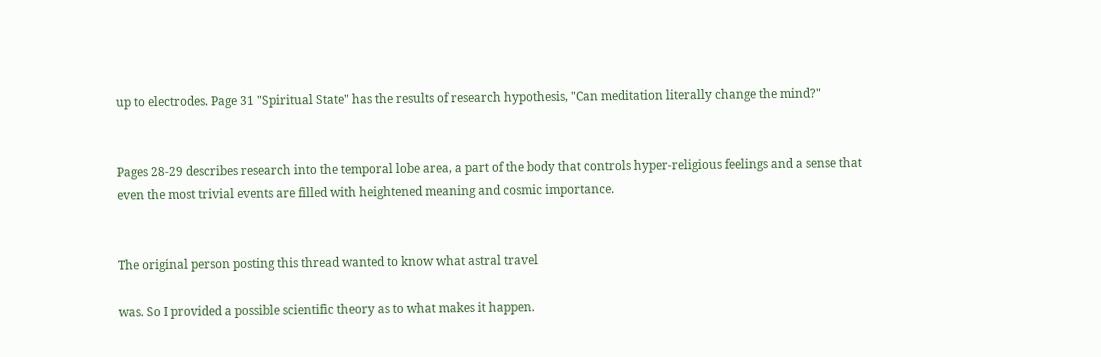up to electrodes. Page 31 "Spiritual State" has the results of research hypothesis, "Can meditation literally change the mind?"


Pages 28-29 describes research into the temporal lobe area, a part of the body that controls hyper-religious feelings and a sense that even the most trivial events are filled with heightened meaning and cosmic importance.


The original person posting this thread wanted to know what astral travel

was. So I provided a possible scientific theory as to what makes it happen.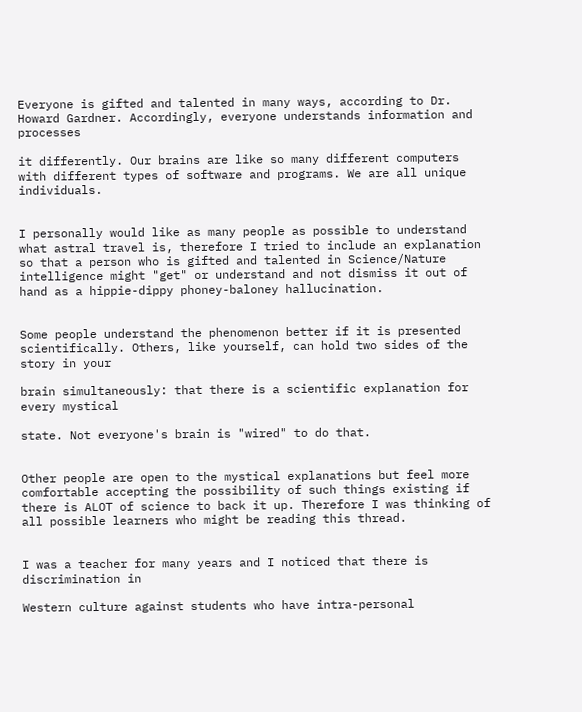Everyone is gifted and talented in many ways, according to Dr. Howard Gardner. Accordingly, everyone understands information and processes

it differently. Our brains are like so many different computers with different types of software and programs. We are all unique individuals.


I personally would like as many people as possible to understand what astral travel is, therefore I tried to include an explanation so that a person who is gifted and talented in Science/Nature intelligence might "get" or understand and not dismiss it out of hand as a hippie-dippy phoney-baloney hallucination.


Some people understand the phenomenon better if it is presented scientifically. Others, like yourself, can hold two sides of the story in your

brain simultaneously: that there is a scientific explanation for every mystical

state. Not everyone's brain is "wired" to do that.


Other people are open to the mystical explanations but feel more comfortable accepting the possibility of such things existing if there is ALOT of science to back it up. Therefore I was thinking of all possible learners who might be reading this thread.


I was a teacher for many years and I noticed that there is discrimination in

Western culture against students who have intra-personal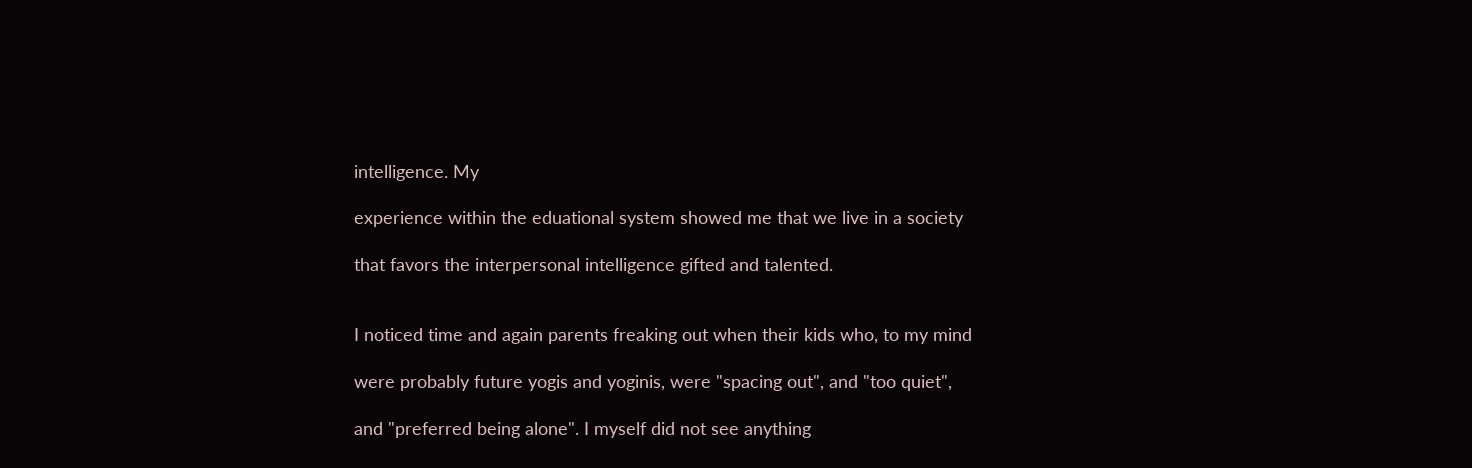intelligence. My

experience within the eduational system showed me that we live in a society

that favors the interpersonal intelligence gifted and talented.


I noticed time and again parents freaking out when their kids who, to my mind

were probably future yogis and yoginis, were "spacing out", and "too quiet",

and "preferred being alone". I myself did not see anything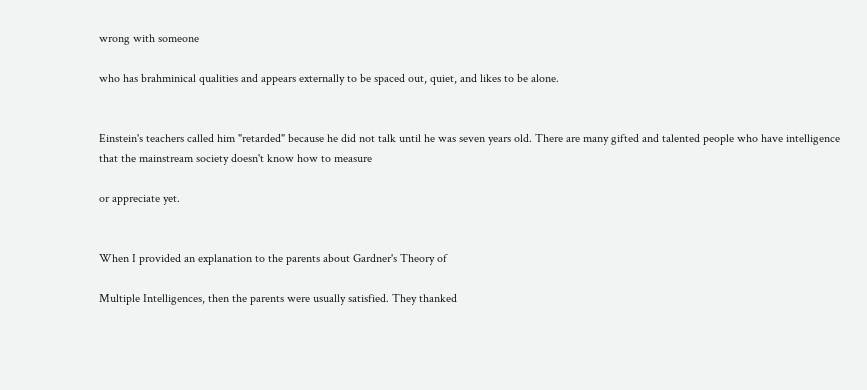wrong with someone

who has brahminical qualities and appears externally to be spaced out, quiet, and likes to be alone.


Einstein's teachers called him "retarded" because he did not talk until he was seven years old. There are many gifted and talented people who have intelligence that the mainstream society doesn't know how to measure

or appreciate yet.


When I provided an explanation to the parents about Gardner's Theory of

Multiple Intelligences, then the parents were usually satisfied. They thanked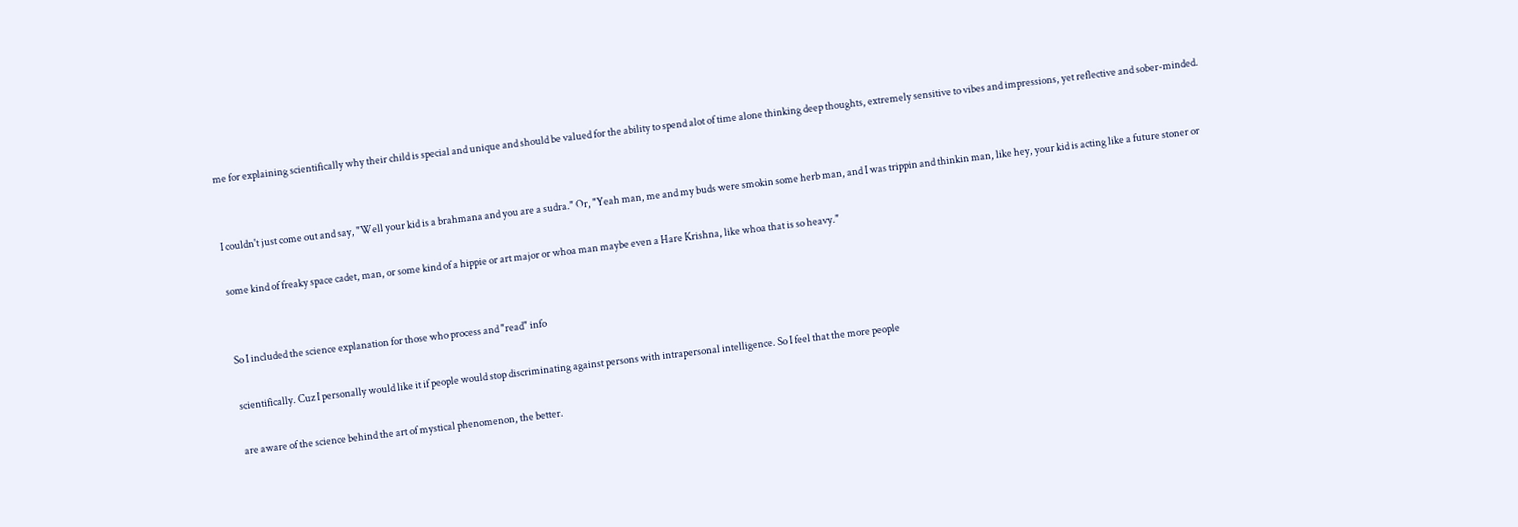me for explaining scientifically why their child is special and unique and should be valued for the ability to spend alot of time alone thinking deep thoughts, extremely sensitive to vibes and impressions, yet reflective and sober-minded.


I couldn't just come out and say, "Well your kid is a brahmana and you are a sudra." Or, "Yeah man, me and my buds were smokin some herb man, and I was trippin and thinkin man, like hey, your kid is acting like a future stoner or

some kind of freaky space cadet, man, or some kind of a hippie or art major or whoa man maybe even a Hare Krishna, like whoa that is so heavy."


So I included the science explanation for those who process and "read" info

scientifically. Cuz I personally would like it if people would stop discriminating against persons with intrapersonal intelligence. So I feel that the more people

are aware of the science behind the art of mystical phenomenon, the better.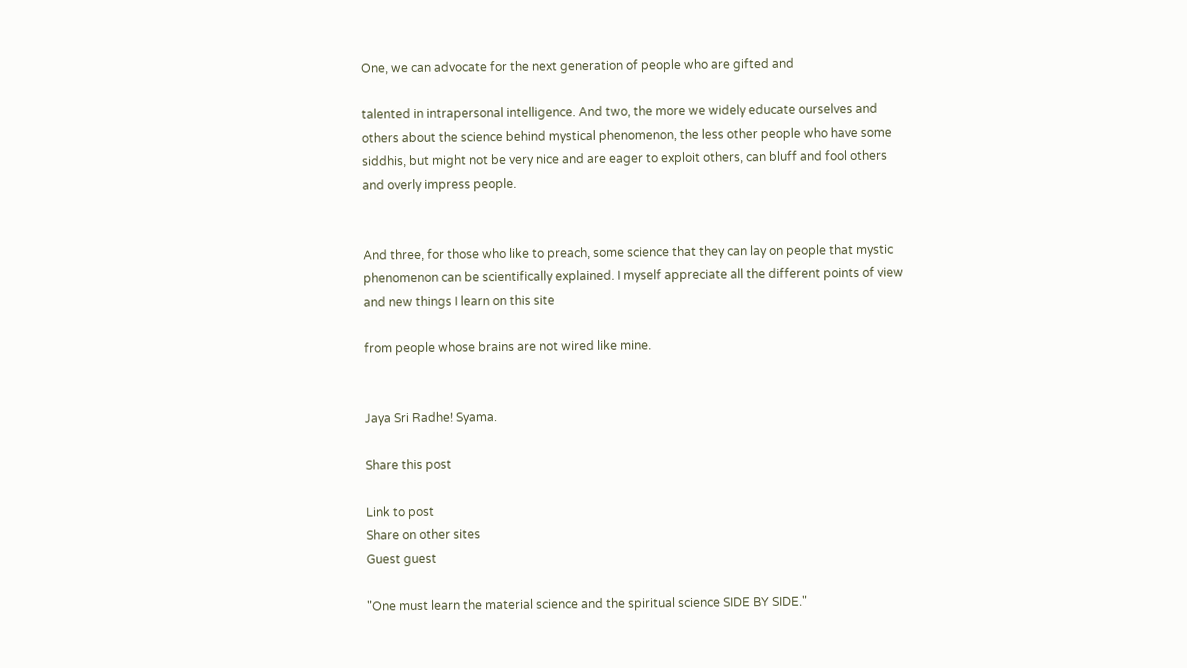One, we can advocate for the next generation of people who are gifted and

talented in intrapersonal intelligence. And two, the more we widely educate ourselves and others about the science behind mystical phenomenon, the less other people who have some siddhis, but might not be very nice and are eager to exploit others, can bluff and fool others and overly impress people.


And three, for those who like to preach, some science that they can lay on people that mystic phenomenon can be scientifically explained. I myself appreciate all the different points of view and new things I learn on this site

from people whose brains are not wired like mine.


Jaya Sri Radhe! Syama.

Share this post

Link to post
Share on other sites
Guest guest

"One must learn the material science and the spiritual science SIDE BY SIDE."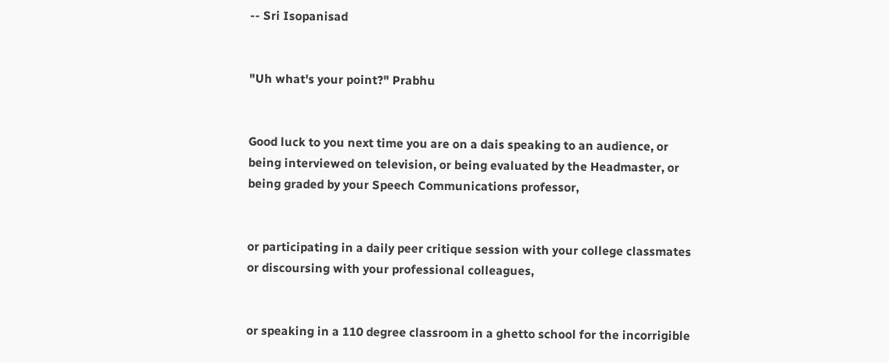-- Sri Isopanisad


"Uh what's your point?" Prabhu


Good luck to you next time you are on a dais speaking to an audience, or being interviewed on television, or being evaluated by the Headmaster, or being graded by your Speech Communications professor,


or participating in a daily peer critique session with your college classmates or discoursing with your professional colleagues,


or speaking in a 110 degree classroom in a ghetto school for the incorrigible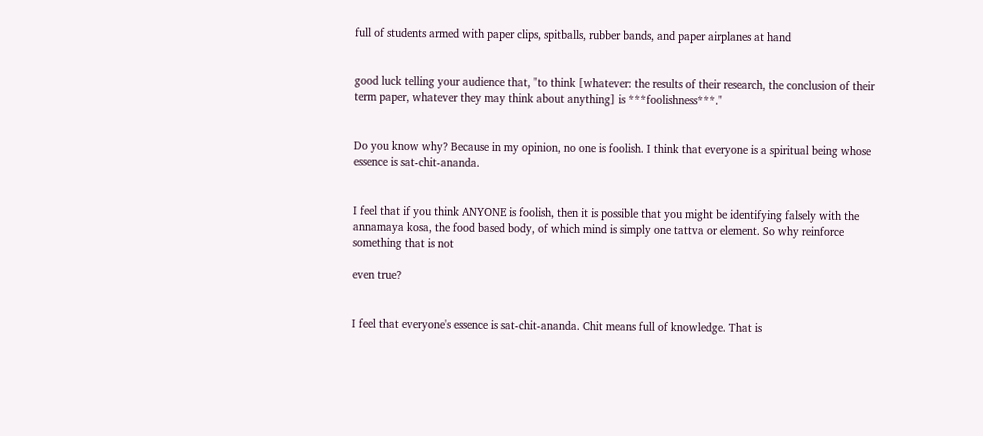full of students armed with paper clips, spitballs, rubber bands, and paper airplanes at hand


good luck telling your audience that, "to think [whatever: the results of their research, the conclusion of their term paper, whatever they may think about anything] is ***foolishness***."


Do you know why? Because in my opinion, no one is foolish. I think that everyone is a spiritual being whose essence is sat-chit-ananda.


I feel that if you think ANYONE is foolish, then it is possible that you might be identifying falsely with the annamaya kosa, the food based body, of which mind is simply one tattva or element. So why reinforce something that is not

even true?


I feel that everyone's essence is sat-chit-ananda. Chit means full of knowledge. That is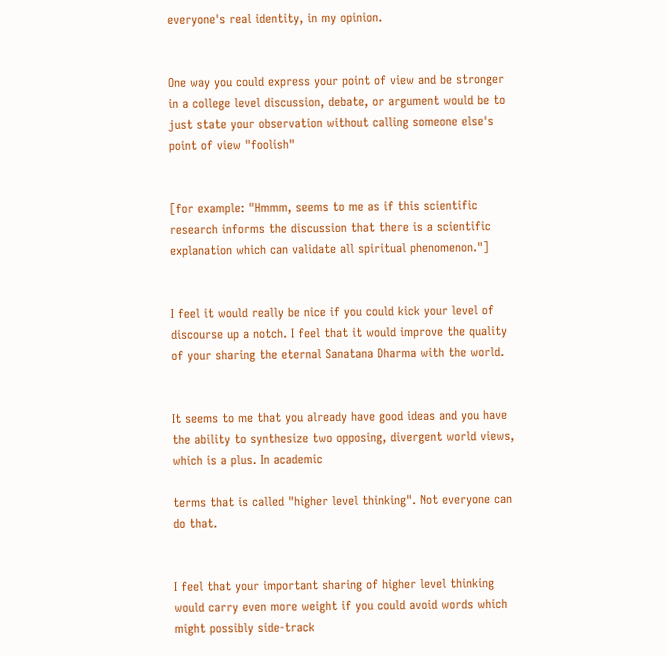everyone's real identity, in my opinion.


One way you could express your point of view and be stronger in a college level discussion, debate, or argument would be to just state your observation without calling someone else's point of view "foolish"


[for example: "Hmmm, seems to me as if this scientific research informs the discussion that there is a scientific explanation which can validate all spiritual phenomenon."]


I feel it would really be nice if you could kick your level of discourse up a notch. I feel that it would improve the quality of your sharing the eternal Sanatana Dharma with the world.


It seems to me that you already have good ideas and you have the ability to synthesize two opposing, divergent world views, which is a plus. In academic

terms that is called "higher level thinking". Not everyone can do that.


I feel that your important sharing of higher level thinking would carry even more weight if you could avoid words which might possibly side-track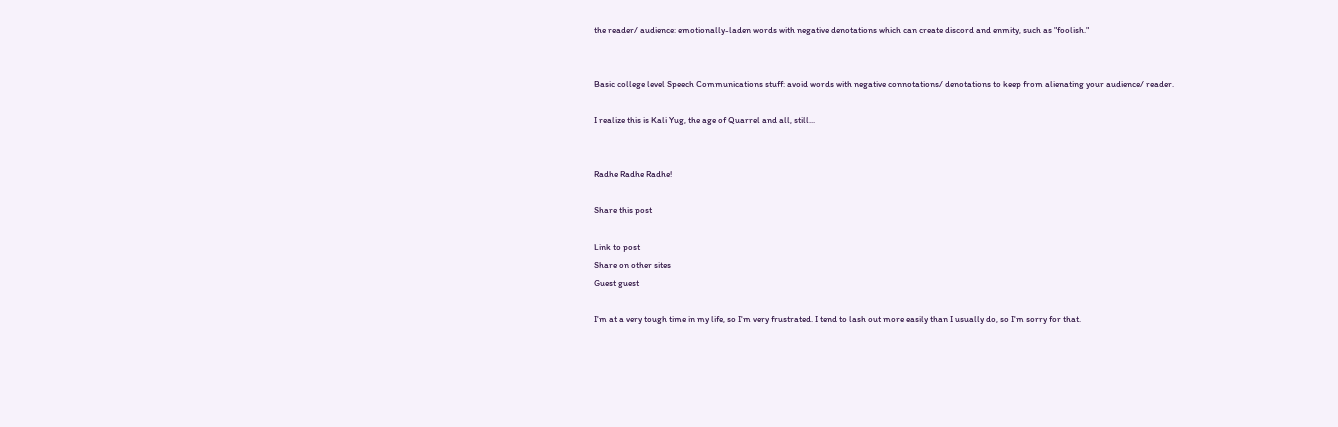the reader/ audience: emotionally-laden words with negative denotations which can create discord and enmity, such as "foolish."


Basic college level Speech Communications stuff: avoid words with negative connotations/ denotations to keep from alienating your audience/ reader.

I realize this is Kali Yug, the age of Quarrel and all, still...


Radhe Radhe Radhe!

Share this post

Link to post
Share on other sites
Guest guest

I'm at a very tough time in my life, so I'm very frustrated. I tend to lash out more easily than I usually do, so I'm sorry for that.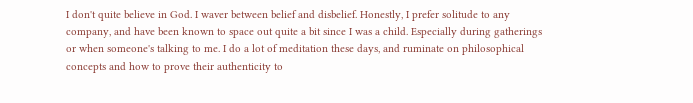I don't quite believe in God. I waver between belief and disbelief. Honestly, I prefer solitude to any company, and have been known to space out quite a bit since I was a child. Especially during gatherings or when someone's talking to me. I do a lot of meditation these days, and ruminate on philosophical concepts and how to prove their authenticity to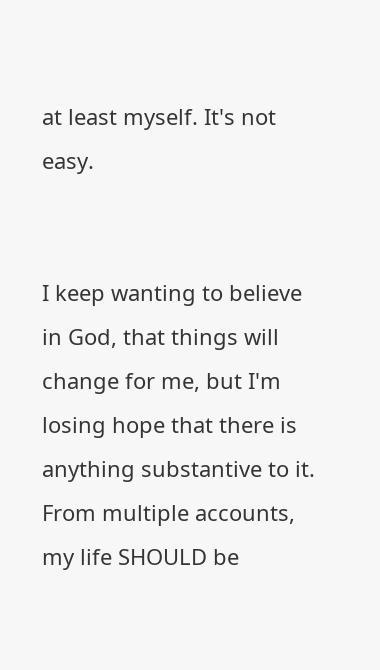at least myself. It's not easy.


I keep wanting to believe in God, that things will change for me, but I'm losing hope that there is anything substantive to it. From multiple accounts, my life SHOULD be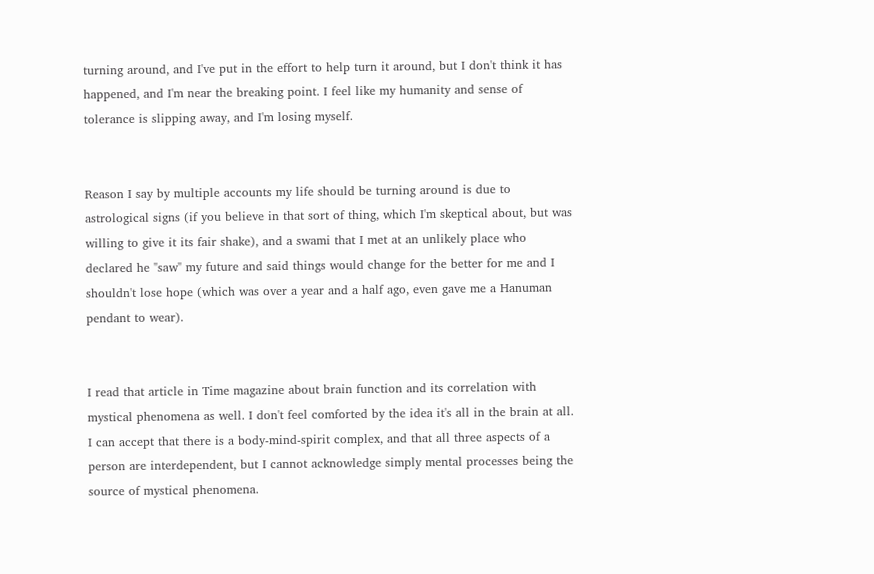turning around, and I've put in the effort to help turn it around, but I don't think it has happened, and I'm near the breaking point. I feel like my humanity and sense of tolerance is slipping away, and I'm losing myself.


Reason I say by multiple accounts my life should be turning around is due to astrological signs (if you believe in that sort of thing, which I'm skeptical about, but was willing to give it its fair shake), and a swami that I met at an unlikely place who declared he "saw" my future and said things would change for the better for me and I shouldn't lose hope (which was over a year and a half ago, even gave me a Hanuman pendant to wear).


I read that article in Time magazine about brain function and its correlation with mystical phenomena as well. I don't feel comforted by the idea it's all in the brain at all. I can accept that there is a body-mind-spirit complex, and that all three aspects of a person are interdependent, but I cannot acknowledge simply mental processes being the source of mystical phenomena.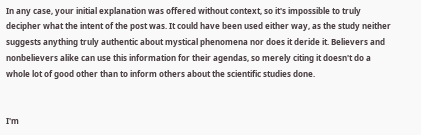In any case, your initial explanation was offered without context, so it's impossible to truly decipher what the intent of the post was. It could have been used either way, as the study neither suggests anything truly authentic about mystical phenomena nor does it deride it. Believers and nonbelievers alike can use this information for their agendas, so merely citing it doesn't do a whole lot of good other than to inform others about the scientific studies done.


I'm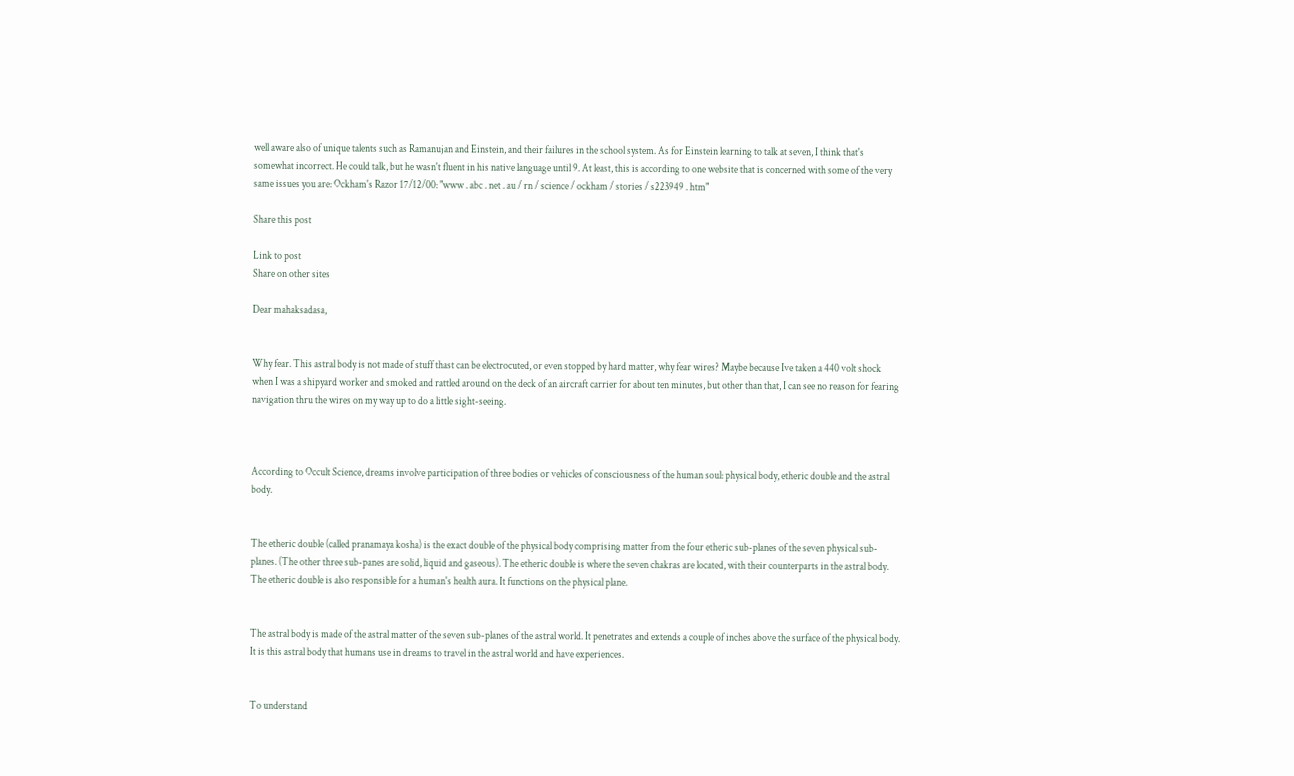well aware also of unique talents such as Ramanujan and Einstein, and their failures in the school system. As for Einstein learning to talk at seven, I think that's somewhat incorrect. He could talk, but he wasn't fluent in his native language until 9. At least, this is according to one website that is concerned with some of the very same issues you are: Ockham's Razor 17/12/00: "www . abc . net . au / rn / science / ockham / stories / s223949 . htm"

Share this post

Link to post
Share on other sites

Dear mahaksadasa,


Why fear. This astral body is not made of stuff thast can be electrocuted, or even stopped by hard matter, why fear wires? Maybe because Ive taken a 440 volt shock when I was a shipyard worker and smoked and rattled around on the deck of an aircraft carrier for about ten minutes, but other than that, I can see no reason for fearing navigation thru the wires on my way up to do a little sight-seeing.



According to Occult Science, dreams involve participation of three bodies or vehicles of consciousness of the human soul: physical body, etheric double and the astral body.


The etheric double (called pranamaya kosha) is the exact double of the physical body comprising matter from the four etheric sub-planes of the seven physical sub-planes. (The other three sub-panes are solid, liquid and gaseous). The etheric double is where the seven chakras are located, with their counterparts in the astral body. The etheric double is also responsible for a human's health aura. It functions on the physical plane.


The astral body is made of the astral matter of the seven sub-planes of the astral world. It penetrates and extends a couple of inches above the surface of the physical body. It is this astral body that humans use in dreams to travel in the astral world and have experiences.


To understand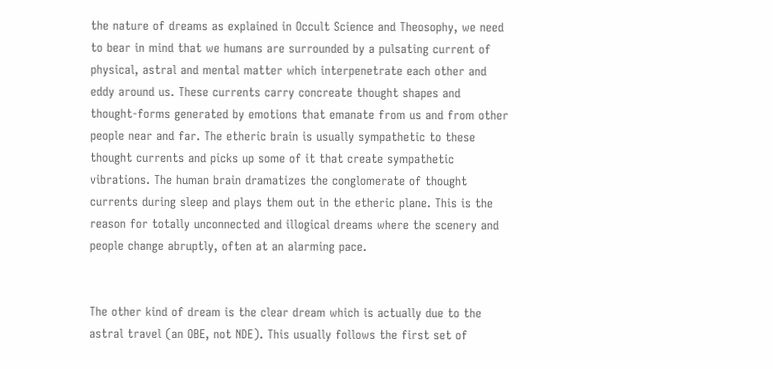the nature of dreams as explained in Occult Science and Theosophy, we need to bear in mind that we humans are surrounded by a pulsating current of physical, astral and mental matter which interpenetrate each other and eddy around us. These currents carry concreate thought shapes and thought-forms generated by emotions that emanate from us and from other people near and far. The etheric brain is usually sympathetic to these thought currents and picks up some of it that create sympathetic vibrations. The human brain dramatizes the conglomerate of thought currents during sleep and plays them out in the etheric plane. This is the reason for totally unconnected and illogical dreams where the scenery and people change abruptly, often at an alarming pace.


The other kind of dream is the clear dream which is actually due to the astral travel (an OBE, not NDE). This usually follows the first set of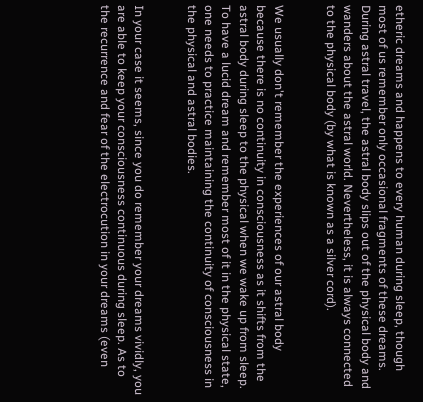etheric dreams and happens to every human during sleep, though most of us remember only occasional fragments of these dreams. During astral travel, the astral body slips out of the physical body and wanders about the astral world. Nevertheless, it is always connected to the physical body (by what is known as a silver cord).


We usually don't remember the experiences of our astral body because there is no continuity in consciousness as it shifts from the astral body during sleep to the physical when we wake up from sleep. To have a lucid dream and remember most of it in the physical state, one needs to practice maintaining the continuity of consciousness in the physical and astral bodies.


In your case it seems, since you do remember your dreams vividly, you are able to keep your consciousness continuous during sleep. As to the recurrence and fear of the electrocution in your dreams (even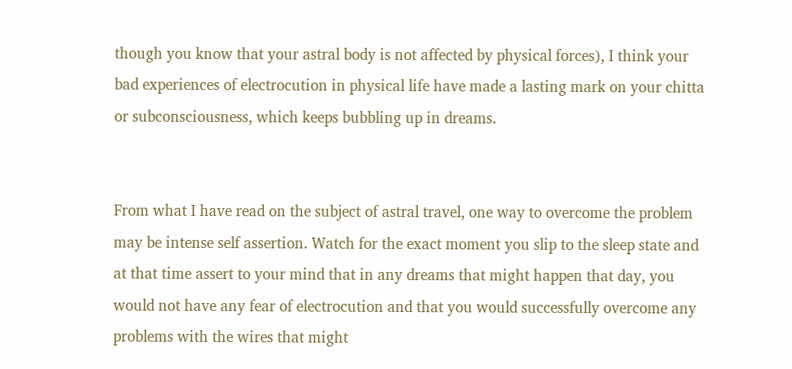though you know that your astral body is not affected by physical forces), I think your bad experiences of electrocution in physical life have made a lasting mark on your chitta or subconsciousness, which keeps bubbling up in dreams.


From what I have read on the subject of astral travel, one way to overcome the problem may be intense self assertion. Watch for the exact moment you slip to the sleep state and at that time assert to your mind that in any dreams that might happen that day, you would not have any fear of electrocution and that you would successfully overcome any problems with the wires that might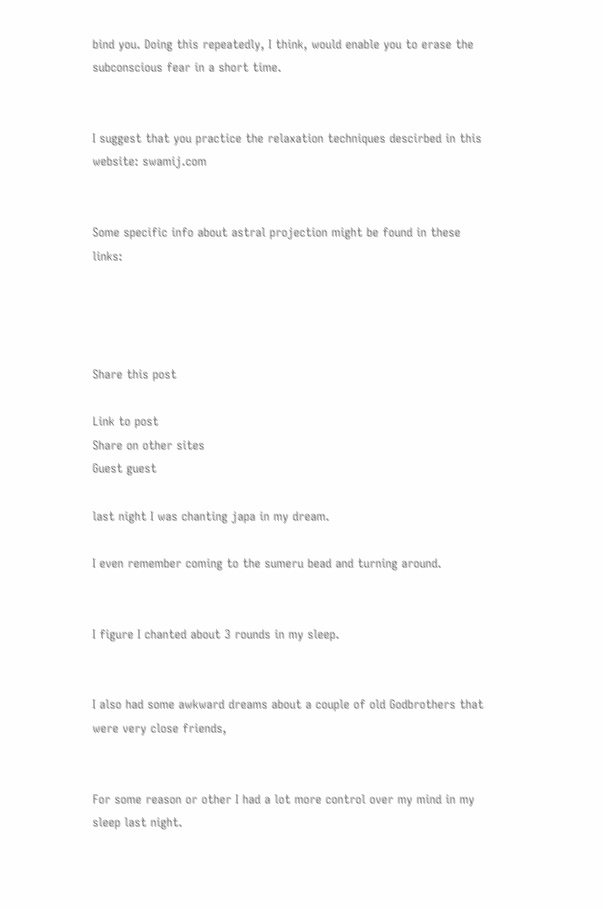bind you. Doing this repeatedly, I think, would enable you to erase the subconscious fear in a short time.


I suggest that you practice the relaxation techniques descirbed in this website: swamij.com


Some specific info about astral projection might be found in these links:




Share this post

Link to post
Share on other sites
Guest guest

last night I was chanting japa in my dream.

I even remember coming to the sumeru bead and turning around.


I figure I chanted about 3 rounds in my sleep.


I also had some awkward dreams about a couple of old Godbrothers that were very close friends,


For some reason or other I had a lot more control over my mind in my sleep last night.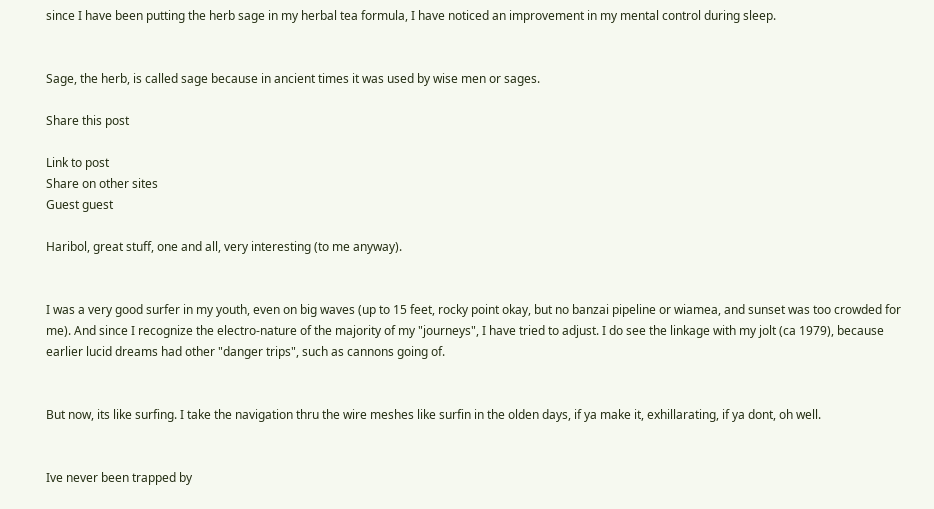since I have been putting the herb sage in my herbal tea formula, I have noticed an improvement in my mental control during sleep.


Sage, the herb, is called sage because in ancient times it was used by wise men or sages.

Share this post

Link to post
Share on other sites
Guest guest

Haribol, great stuff, one and all, very interesting (to me anyway).


I was a very good surfer in my youth, even on big waves (up to 15 feet, rocky point okay, but no banzai pipeline or wiamea, and sunset was too crowded for me). And since I recognize the electro-nature of the majority of my "journeys", I have tried to adjust. I do see the linkage with my jolt (ca 1979), because earlier lucid dreams had other "danger trips", such as cannons going of.


But now, its like surfing. I take the navigation thru the wire meshes like surfin in the olden days, if ya make it, exhillarating, if ya dont, oh well.


Ive never been trapped by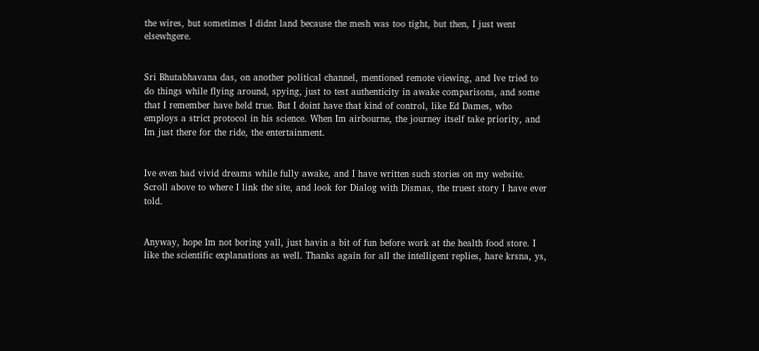the wires, but sometimes I didnt land because the mesh was too tight, but then, I just went elsewhgere.


Sri Bhutabhavana das, on another political channel, mentioned remote viewing, and Ive tried to do things while flying around, spying, just to test authenticity in awake comparisons, and some that I remember have held true. But I doint have that kind of control, like Ed Dames, who employs a strict protocol in his science. When Im airbourne, the journey itself take priority, and Im just there for the ride, the entertainment.


Ive even had vivid dreams while fully awake, and I have written such stories on my website. Scroll above to where I link the site, and look for Dialog with Dismas, the truest story I have ever told.


Anyway, hope Im not boring yall, just havin a bit of fun before work at the health food store. I like the scientific explanations as well. Thanks again for all the intelligent replies, hare krsna, ys,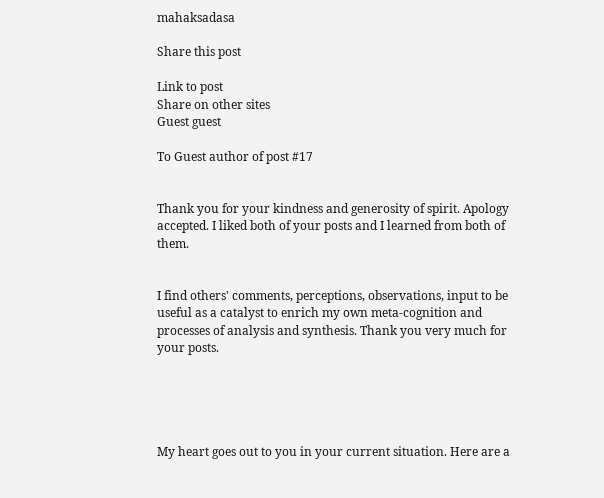mahaksadasa

Share this post

Link to post
Share on other sites
Guest guest

To Guest author of post #17


Thank you for your kindness and generosity of spirit. Apology accepted. I liked both of your posts and I learned from both of them.


I find others' comments, perceptions, observations, input to be useful as a catalyst to enrich my own meta-cognition and processes of analysis and synthesis. Thank you very much for your posts.





My heart goes out to you in your current situation. Here are a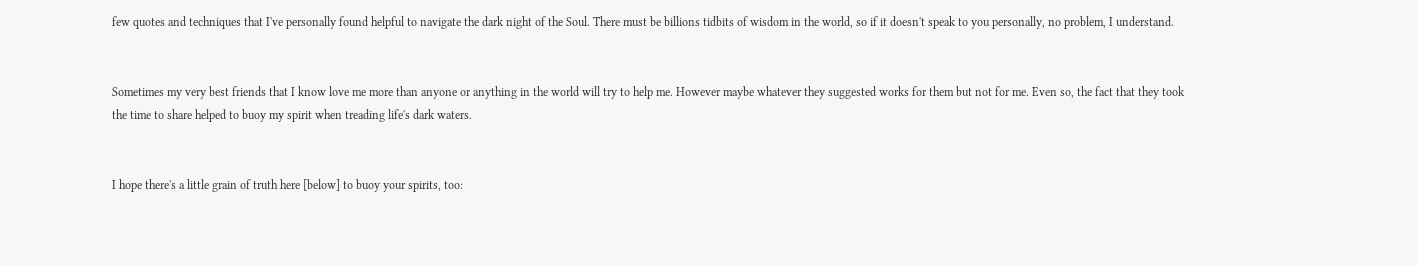few quotes and techniques that I've personally found helpful to navigate the dark night of the Soul. There must be billions tidbits of wisdom in the world, so if it doesn't speak to you personally, no problem, I understand.


Sometimes my very best friends that I know love me more than anyone or anything in the world will try to help me. However maybe whatever they suggested works for them but not for me. Even so, the fact that they took the time to share helped to buoy my spirit when treading life's dark waters.


I hope there's a little grain of truth here [below] to buoy your spirits, too: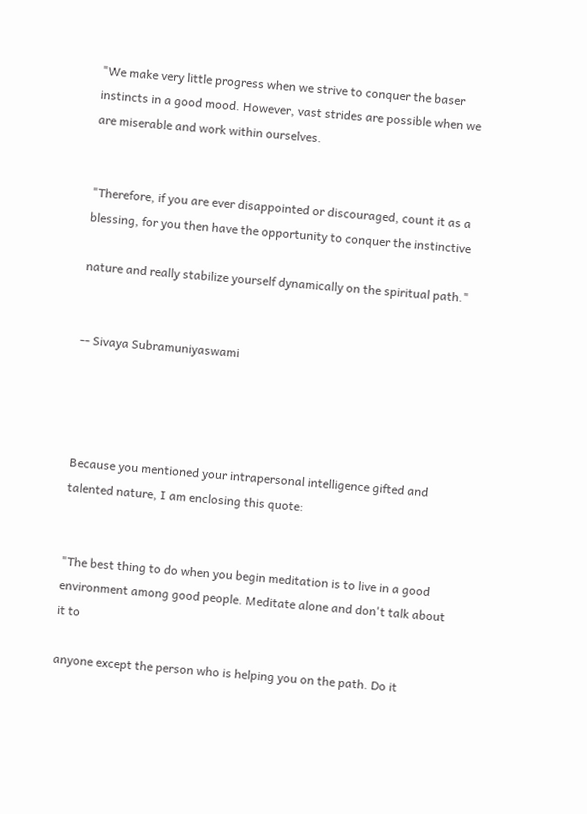"We make very little progress when we strive to conquer the baser instincts in a good mood. However, vast strides are possible when we are miserable and work within ourselves.


"Therefore, if you are ever disappointed or discouraged, count it as a blessing, for you then have the opportunity to conquer the instinctive

nature and really stabilize yourself dynamically on the spiritual path."


-- Sivaya Subramuniyaswami




Because you mentioned your intrapersonal intelligence gifted and talented nature, I am enclosing this quote:


"The best thing to do when you begin meditation is to live in a good environment among good people. Meditate alone and don't talk about it to

anyone except the person who is helping you on the path. Do it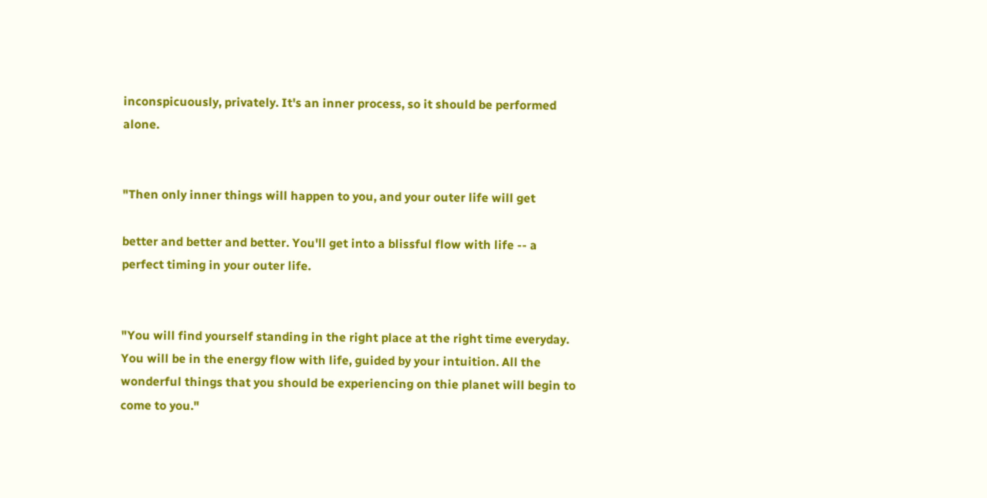inconspicuously, privately. It's an inner process, so it should be performed alone.


"Then only inner things will happen to you, and your outer life will get

better and better and better. You'll get into a blissful flow with life -- a perfect timing in your outer life.


"You will find yourself standing in the right place at the right time everyday. You will be in the energy flow with life, guided by your intuition. All the wonderful things that you should be experiencing on thie planet will begin to come to you."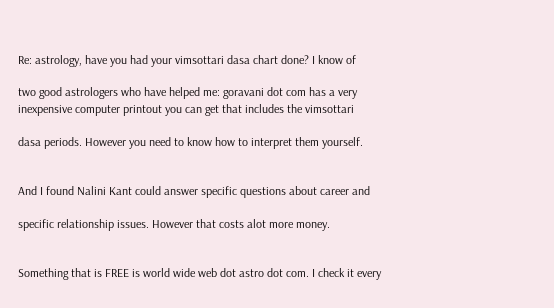Re: astrology, have you had your vimsottari dasa chart done? I know of

two good astrologers who have helped me: goravani dot com has a very inexpensive computer printout you can get that includes the vimsottari

dasa periods. However you need to know how to interpret them yourself.


And I found Nalini Kant could answer specific questions about career and

specific relationship issues. However that costs alot more money.


Something that is FREE is world wide web dot astro dot com. I check it every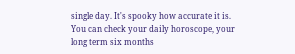single day. It's spooky how accurate it is. You can check your daily horoscope, your long term six months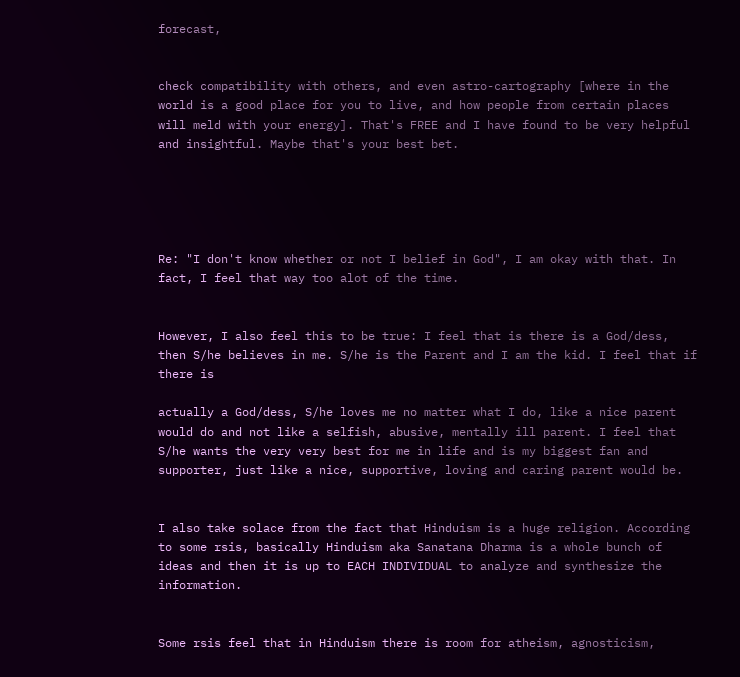forecast,


check compatibility with others, and even astro-cartography [where in the world is a good place for you to live, and how people from certain places will meld with your energy]. That's FREE and I have found to be very helpful and insightful. Maybe that's your best bet.





Re: "I don't know whether or not I belief in God", I am okay with that. In fact, I feel that way too alot of the time.


However, I also feel this to be true: I feel that is there is a God/dess, then S/he believes in me. S/he is the Parent and I am the kid. I feel that if there is

actually a God/dess, S/he loves me no matter what I do, like a nice parent would do and not like a selfish, abusive, mentally ill parent. I feel that S/he wants the very very best for me in life and is my biggest fan and supporter, just like a nice, supportive, loving and caring parent would be.


I also take solace from the fact that Hinduism is a huge religion. According to some rsis, basically Hinduism aka Sanatana Dharma is a whole bunch of ideas and then it is up to EACH INDIVIDUAL to analyze and synthesize the information.


Some rsis feel that in Hinduism there is room for atheism, agnosticism,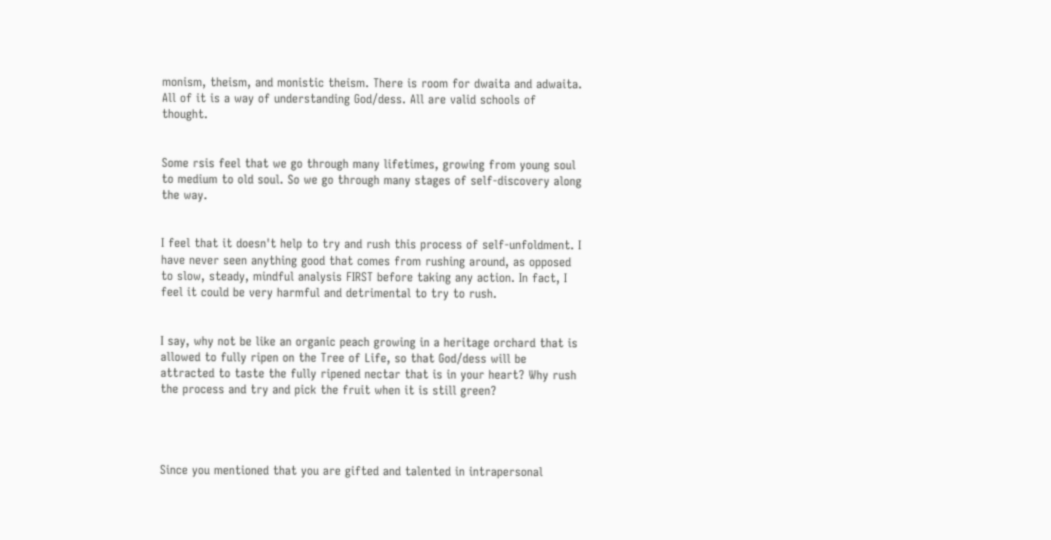monism, theism, and monistic theism. There is room for dwaita and adwaita. All of it is a way of understanding God/dess. All are valid schools of thought.


Some rsis feel that we go through many lifetimes, growing from young soul to medium to old soul. So we go through many stages of self-discovery along the way.


I feel that it doesn't help to try and rush this process of self-unfoldment. I have never seen anything good that comes from rushing around, as opposed to slow, steady, mindful analysis FIRST before taking any action. In fact, I feel it could be very harmful and detrimental to try to rush.


I say, why not be like an organic peach growing in a heritage orchard that is allowed to fully ripen on the Tree of Life, so that God/dess will be attracted to taste the fully ripened nectar that is in your heart? Why rush the process and try and pick the fruit when it is still green?




Since you mentioned that you are gifted and talented in intrapersonal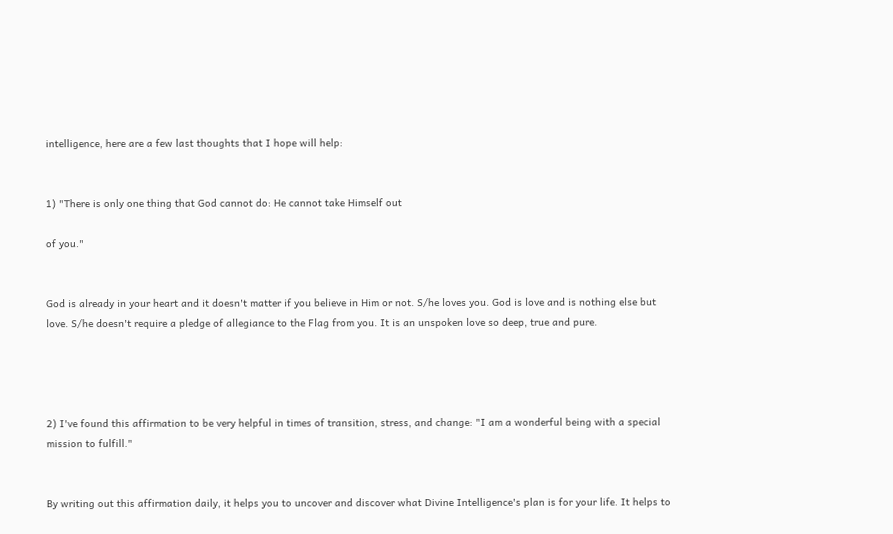intelligence, here are a few last thoughts that I hope will help:


1) "There is only one thing that God cannot do: He cannot take Himself out

of you."


God is already in your heart and it doesn't matter if you believe in Him or not. S/he loves you. God is love and is nothing else but love. S/he doesn't require a pledge of allegiance to the Flag from you. It is an unspoken love so deep, true and pure.




2) I've found this affirmation to be very helpful in times of transition, stress, and change: "I am a wonderful being with a special mission to fulfill."


By writing out this affirmation daily, it helps you to uncover and discover what Divine Intelligence's plan is for your life. It helps to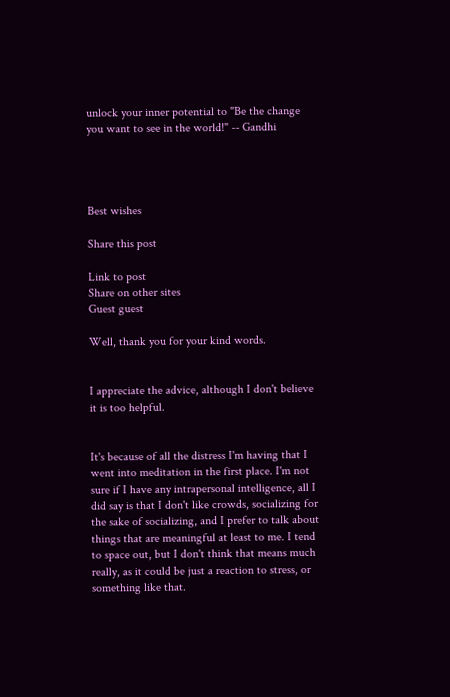unlock your inner potential to "Be the change you want to see in the world!" -- Gandhi




Best wishes

Share this post

Link to post
Share on other sites
Guest guest

Well, thank you for your kind words.


I appreciate the advice, although I don't believe it is too helpful.


It's because of all the distress I'm having that I went into meditation in the first place. I'm not sure if I have any intrapersonal intelligence, all I did say is that I don't like crowds, socializing for the sake of socializing, and I prefer to talk about things that are meaningful at least to me. I tend to space out, but I don't think that means much really, as it could be just a reaction to stress, or something like that.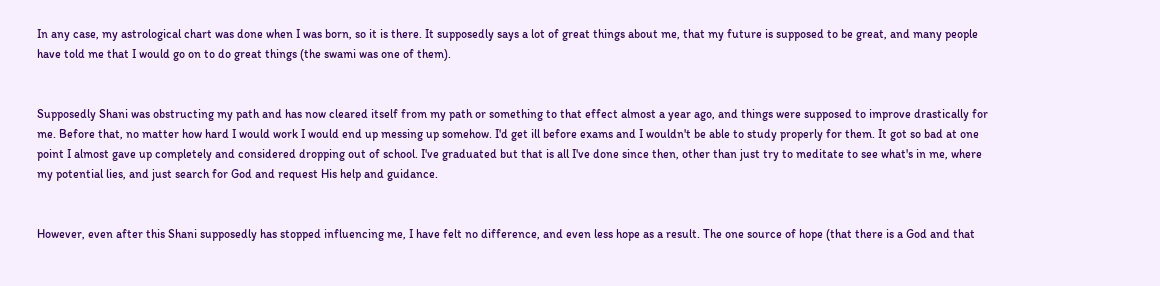In any case, my astrological chart was done when I was born, so it is there. It supposedly says a lot of great things about me, that my future is supposed to be great, and many people have told me that I would go on to do great things (the swami was one of them).


Supposedly Shani was obstructing my path and has now cleared itself from my path or something to that effect almost a year ago, and things were supposed to improve drastically for me. Before that, no matter how hard I would work I would end up messing up somehow. I'd get ill before exams and I wouldn't be able to study properly for them. It got so bad at one point I almost gave up completely and considered dropping out of school. I've graduated but that is all I've done since then, other than just try to meditate to see what's in me, where my potential lies, and just search for God and request His help and guidance.


However, even after this Shani supposedly has stopped influencing me, I have felt no difference, and even less hope as a result. The one source of hope (that there is a God and that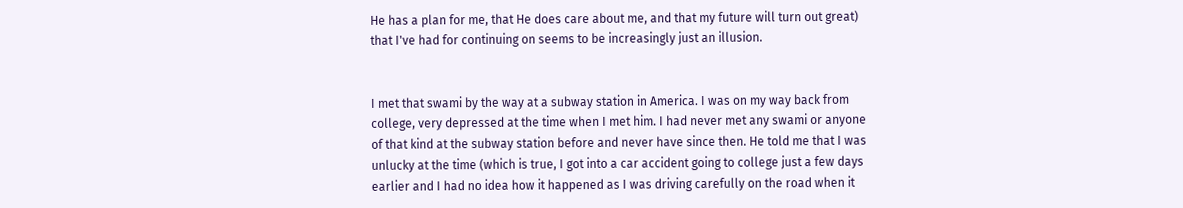He has a plan for me, that He does care about me, and that my future will turn out great) that I've had for continuing on seems to be increasingly just an illusion.


I met that swami by the way at a subway station in America. I was on my way back from college, very depressed at the time when I met him. I had never met any swami or anyone of that kind at the subway station before and never have since then. He told me that I was unlucky at the time (which is true, I got into a car accident going to college just a few days earlier and I had no idea how it happened as I was driving carefully on the road when it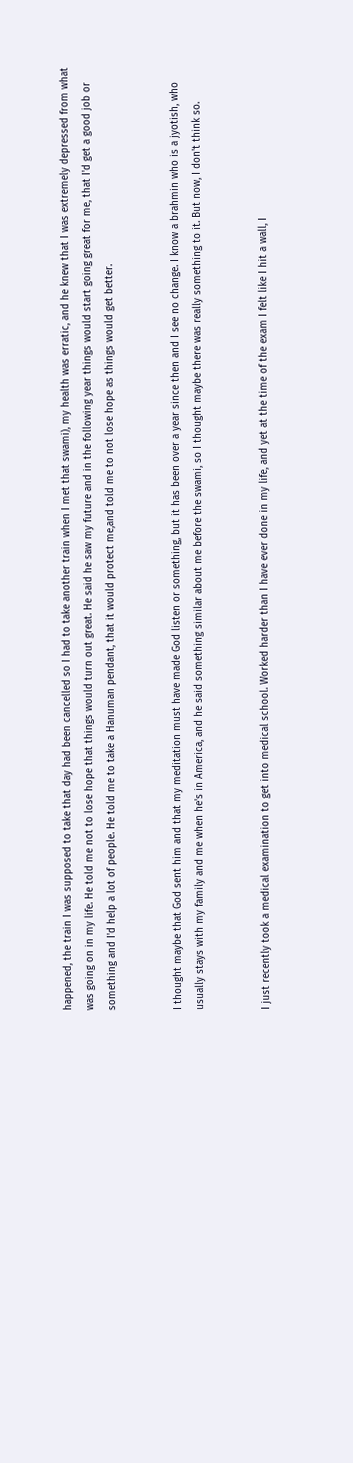happened, the train I was supposed to take that day had been cancelled so I had to take another train when I met that swami), my health was erratic, and he knew that I was extremely depressed from what was going on in my life. He told me not to lose hope that things would turn out great. He said he saw my future and in the following year things would start going great for me, that I'd get a good job or something and I'd help a lot of people. He told me to take a Hanuman pendant, that it would protect me,and told me to not lose hope as things would get better.


I thought maybe that God sent him and that my meditation must have made God listen or something, but it has been over a year since then and I see no change. I know a brahmin who is a jyotish, who usually stays with my family and me when he's in America, and he said something similar about me before the swami, so I thought maybe there was really something to it. But now, I don't think so.


I just recently took a medical examination to get into medical school. Worked harder than I have ever done in my life, and yet at the time of the exam I felt like I hit a wall, I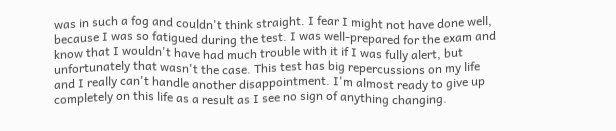was in such a fog and couldn't think straight. I fear I might not have done well, because I was so fatigued during the test. I was well-prepared for the exam and know that I wouldn't have had much trouble with it if I was fully alert, but unfortunately that wasn't the case. This test has big repercussions on my life and I really can't handle another disappointment. I'm almost ready to give up completely on this life as a result as I see no sign of anything changing.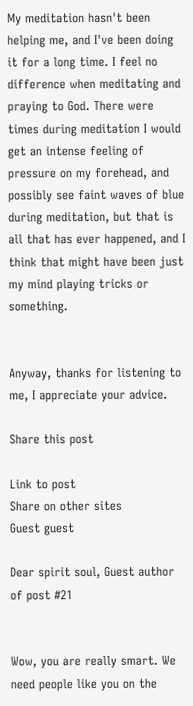My meditation hasn't been helping me, and I've been doing it for a long time. I feel no difference when meditating and praying to God. There were times during meditation I would get an intense feeling of pressure on my forehead, and possibly see faint waves of blue during meditation, but that is all that has ever happened, and I think that might have been just my mind playing tricks or something.


Anyway, thanks for listening to me, I appreciate your advice.

Share this post

Link to post
Share on other sites
Guest guest

Dear spirit soul, Guest author of post #21


Wow, you are really smart. We need people like you on the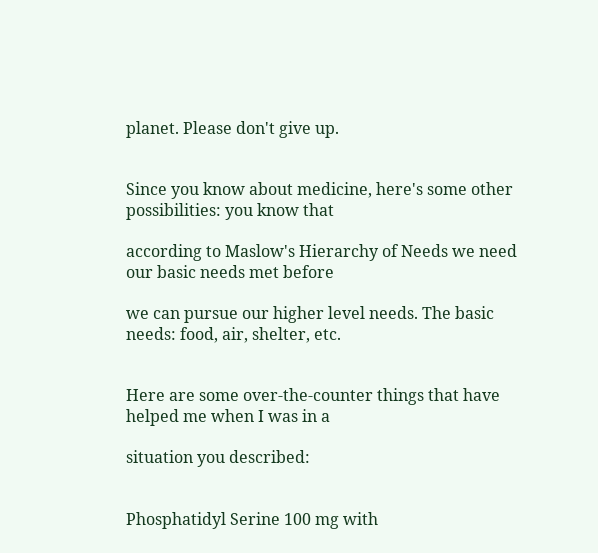planet. Please don't give up.


Since you know about medicine, here's some other possibilities: you know that

according to Maslow's Hierarchy of Needs we need our basic needs met before

we can pursue our higher level needs. The basic needs: food, air, shelter, etc.


Here are some over-the-counter things that have helped me when I was in a

situation you described:


Phosphatidyl Serine 100 mg with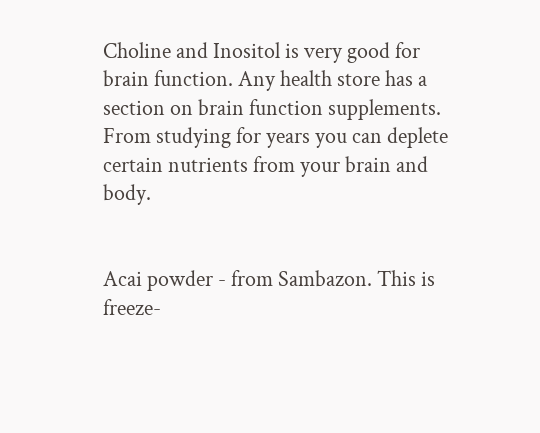Choline and Inositol is very good for brain function. Any health store has a section on brain function supplements. From studying for years you can deplete certain nutrients from your brain and body.


Acai powder - from Sambazon. This is freeze-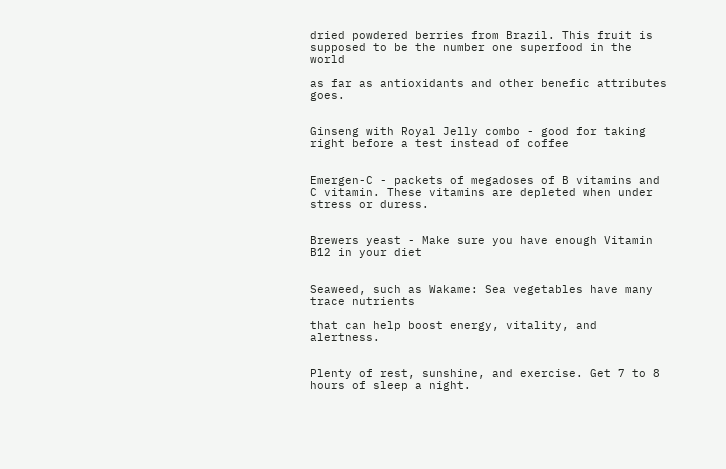dried powdered berries from Brazil. This fruit is supposed to be the number one superfood in the world

as far as antioxidants and other benefic attributes goes.


Ginseng with Royal Jelly combo - good for taking right before a test instead of coffee


Emergen-C - packets of megadoses of B vitamins and C vitamin. These vitamins are depleted when under stress or duress.


Brewers yeast - Make sure you have enough Vitamin B12 in your diet


Seaweed, such as Wakame: Sea vegetables have many trace nutrients

that can help boost energy, vitality, and alertness.


Plenty of rest, sunshine, and exercise. Get 7 to 8 hours of sleep a night.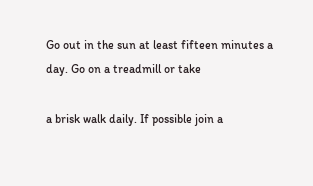Go out in the sun at least fifteen minutes a day. Go on a treadmill or take

a brisk walk daily. If possible join a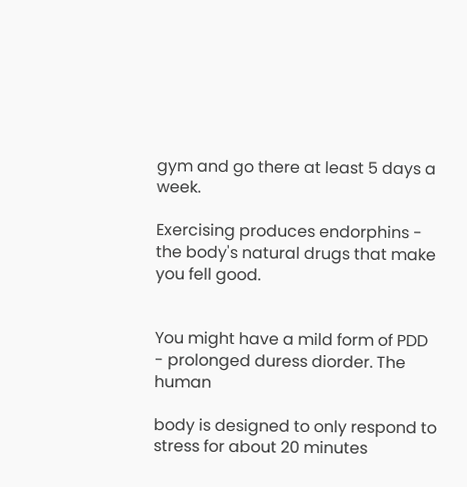gym and go there at least 5 days a week.

Exercising produces endorphins - the body's natural drugs that make you fell good.


You might have a mild form of PDD - prolonged duress diorder. The human

body is designed to only respond to stress for about 20 minutes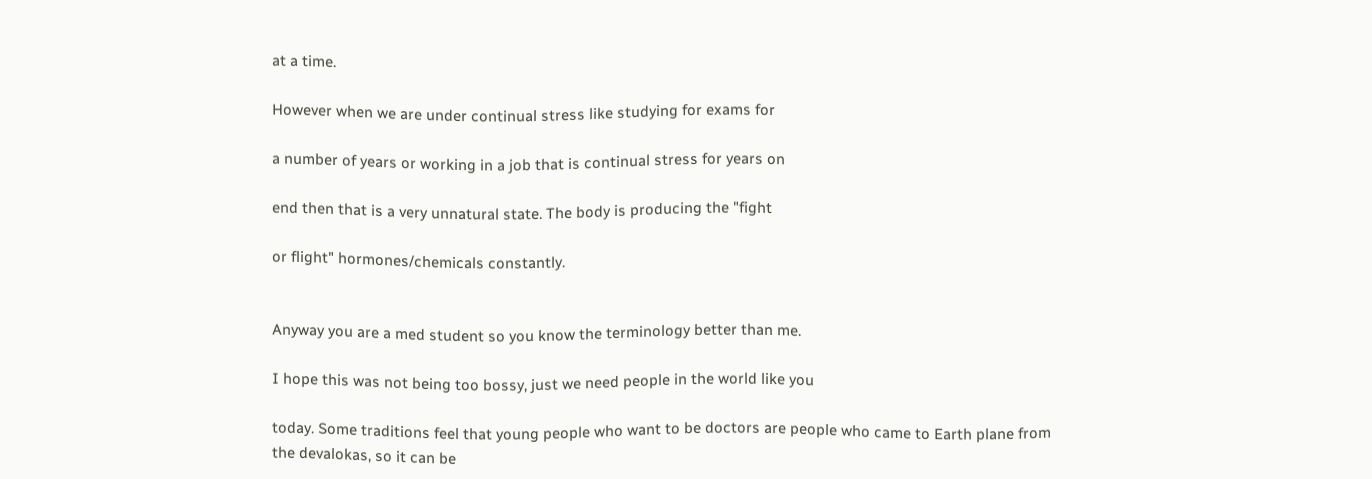at a time.

However when we are under continual stress like studying for exams for

a number of years or working in a job that is continual stress for years on

end then that is a very unnatural state. The body is producing the "fight

or flight" hormones/chemicals constantly.


Anyway you are a med student so you know the terminology better than me.

I hope this was not being too bossy, just we need people in the world like you

today. Some traditions feel that young people who want to be doctors are people who came to Earth plane from the devalokas, so it can be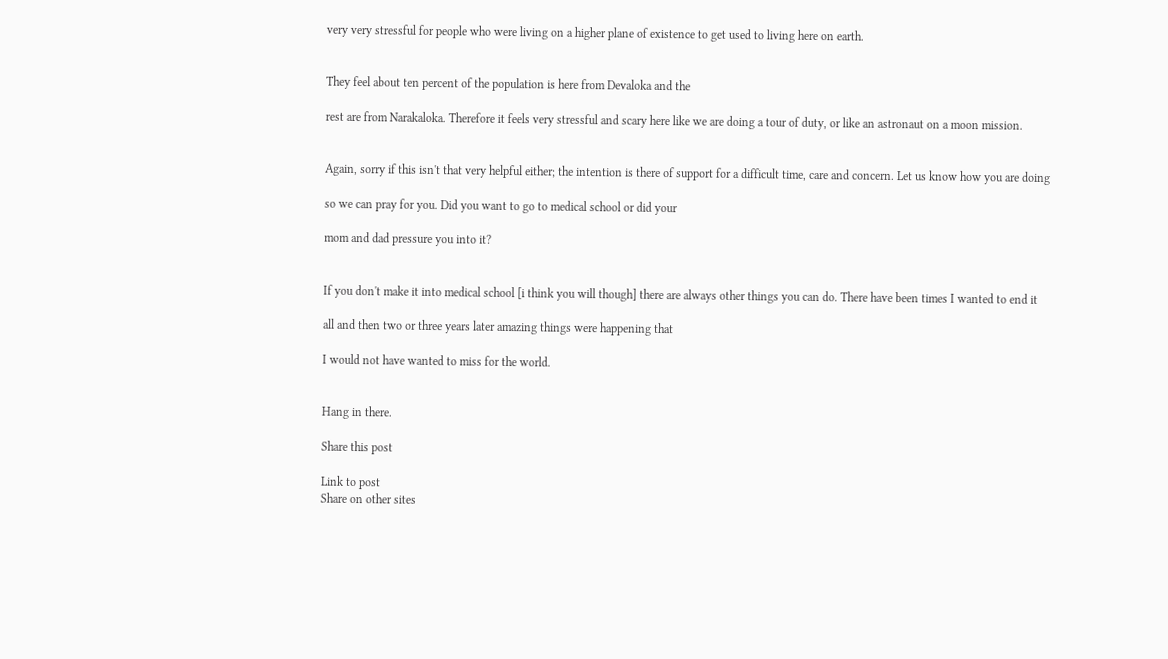very very stressful for people who were living on a higher plane of existence to get used to living here on earth.


They feel about ten percent of the population is here from Devaloka and the

rest are from Narakaloka. Therefore it feels very stressful and scary here like we are doing a tour of duty, or like an astronaut on a moon mission.


Again, sorry if this isn't that very helpful either; the intention is there of support for a difficult time, care and concern. Let us know how you are doing

so we can pray for you. Did you want to go to medical school or did your

mom and dad pressure you into it?


If you don't make it into medical school [i think you will though] there are always other things you can do. There have been times I wanted to end it

all and then two or three years later amazing things were happening that

I would not have wanted to miss for the world.


Hang in there.

Share this post

Link to post
Share on other sites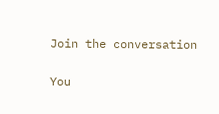Join the conversation

You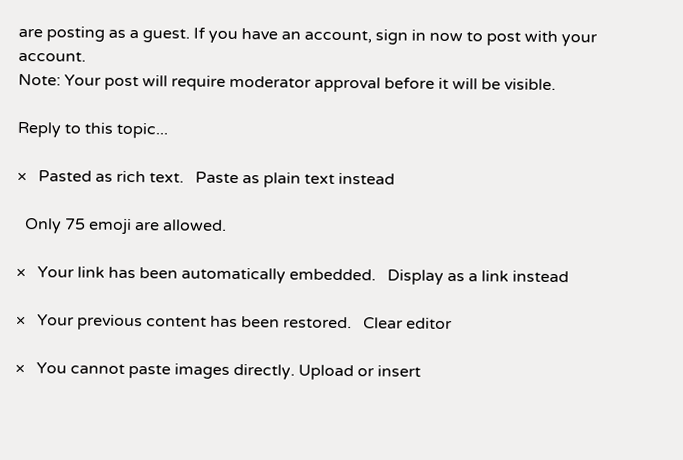are posting as a guest. If you have an account, sign in now to post with your account.
Note: Your post will require moderator approval before it will be visible.

Reply to this topic...

×   Pasted as rich text.   Paste as plain text instead

  Only 75 emoji are allowed.

×   Your link has been automatically embedded.   Display as a link instead

×   Your previous content has been restored.   Clear editor

×   You cannot paste images directly. Upload or insert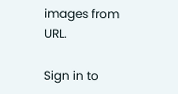images from URL.

Sign in to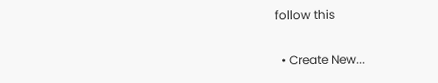follow this

  • Create New...